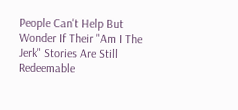People Can't Help But Wonder If Their "Am I The Jerk" Stories Are Still Redeemable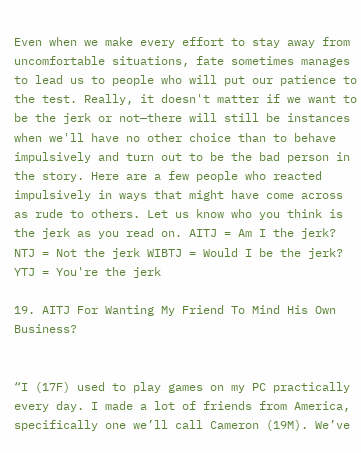Even when we make every effort to stay away from uncomfortable situations, fate sometimes manages to lead us to people who will put our patience to the test. Really, it doesn't matter if we want to be the jerk or not—there will still be instances when we'll have no other choice than to behave impulsively and turn out to be the bad person in the story. Here are a few people who reacted impulsively in ways that might have come across as rude to others. Let us know who you think is the jerk as you read on. AITJ = Am I the jerk? NTJ = Not the jerk WIBTJ = Would I be the jerk? YTJ = You're the jerk

19. AITJ For Wanting My Friend To Mind His Own Business?


“I (17F) used to play games on my PC practically every day. I made a lot of friends from America, specifically one we’ll call Cameron (19M). We’ve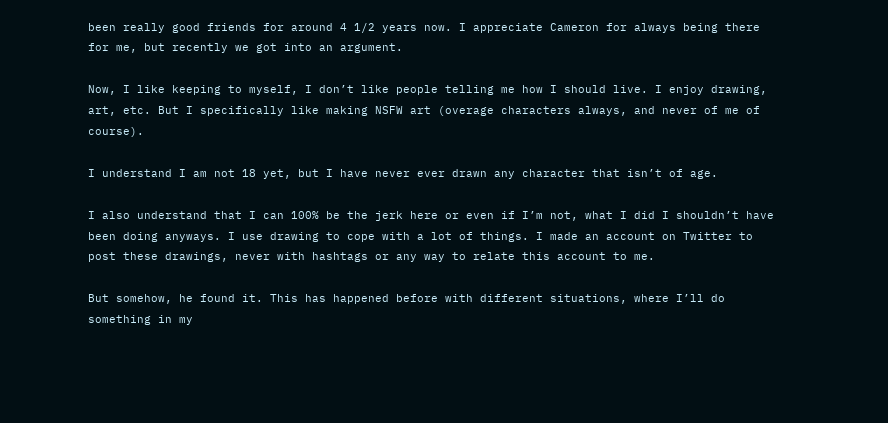been really good friends for around 4 1/2 years now. I appreciate Cameron for always being there for me, but recently we got into an argument.

Now, I like keeping to myself, I don’t like people telling me how I should live. I enjoy drawing, art, etc. But I specifically like making NSFW art (overage characters always, and never of me of course).

I understand I am not 18 yet, but I have never ever drawn any character that isn’t of age.

I also understand that I can 100% be the jerk here or even if I’m not, what I did I shouldn’t have been doing anyways. I use drawing to cope with a lot of things. I made an account on Twitter to post these drawings, never with hashtags or any way to relate this account to me.

But somehow, he found it. This has happened before with different situations, where I’ll do something in my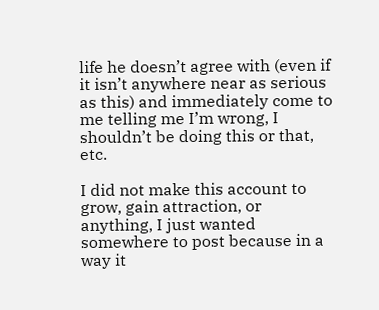life he doesn’t agree with (even if it isn’t anywhere near as serious as this) and immediately come to me telling me I’m wrong, I shouldn’t be doing this or that, etc.

I did not make this account to grow, gain attraction, or anything, I just wanted somewhere to post because in a way it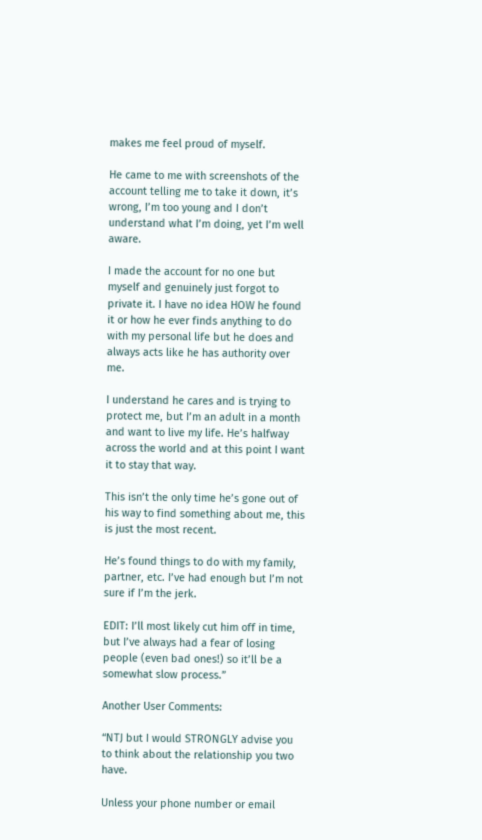makes me feel proud of myself.

He came to me with screenshots of the account telling me to take it down, it’s wrong, I’m too young and I don’t understand what I’m doing, yet I’m well aware.

I made the account for no one but myself and genuinely just forgot to private it. I have no idea HOW he found it or how he ever finds anything to do with my personal life but he does and always acts like he has authority over me.

I understand he cares and is trying to protect me, but I’m an adult in a month and want to live my life. He’s halfway across the world and at this point I want it to stay that way.

This isn’t the only time he’s gone out of his way to find something about me, this is just the most recent.

He’s found things to do with my family, partner, etc. I’ve had enough but I’m not sure if I’m the jerk.

EDIT: I’ll most likely cut him off in time, but I’ve always had a fear of losing people (even bad ones!) so it’ll be a somewhat slow process.”

Another User Comments:

“NTJ but I would STRONGLY advise you to think about the relationship you two have.

Unless your phone number or email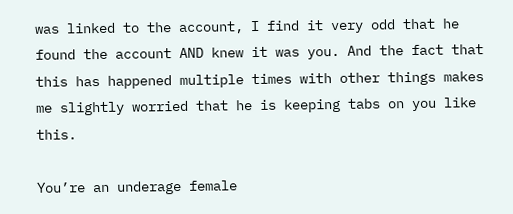was linked to the account, I find it very odd that he found the account AND knew it was you. And the fact that this has happened multiple times with other things makes me slightly worried that he is keeping tabs on you like this.

You’re an underage female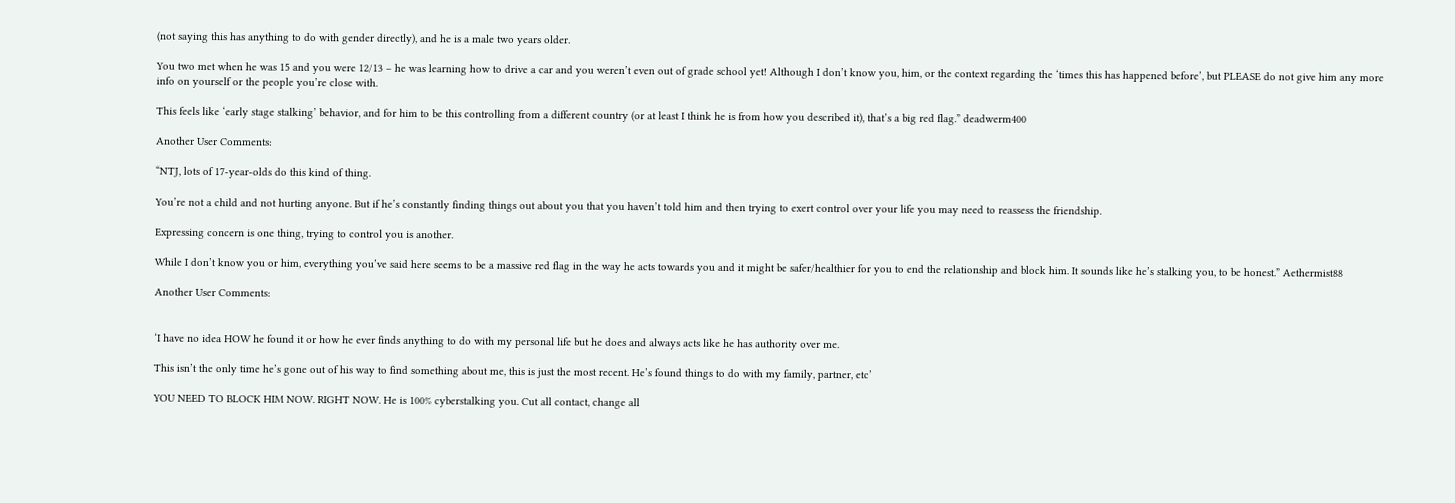(not saying this has anything to do with gender directly), and he is a male two years older.

You two met when he was 15 and you were 12/13 – he was learning how to drive a car and you weren’t even out of grade school yet! Although I don’t know you, him, or the context regarding the ‘times this has happened before’, but PLEASE do not give him any more info on yourself or the people you’re close with.

This feels like ‘early stage stalking’ behavior, and for him to be this controlling from a different country (or at least I think he is from how you described it), that’s a big red flag.” deadwerm400

Another User Comments:

“NTJ, lots of 17-year-olds do this kind of thing.

You’re not a child and not hurting anyone. But if he’s constantly finding things out about you that you haven’t told him and then trying to exert control over your life you may need to reassess the friendship.

Expressing concern is one thing, trying to control you is another.

While I don’t know you or him, everything you’ve said here seems to be a massive red flag in the way he acts towards you and it might be safer/healthier for you to end the relationship and block him. It sounds like he’s stalking you, to be honest.” Aethermist88

Another User Comments:


‘I have no idea HOW he found it or how he ever finds anything to do with my personal life but he does and always acts like he has authority over me.

This isn’t the only time he’s gone out of his way to find something about me, this is just the most recent. He’s found things to do with my family, partner, etc’

YOU NEED TO BLOCK HIM NOW. RIGHT NOW. He is 100% cyberstalking you. Cut all contact, change all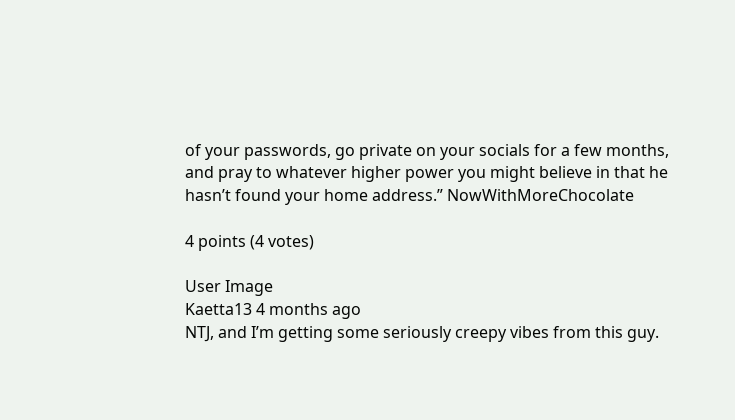of your passwords, go private on your socials for a few months, and pray to whatever higher power you might believe in that he hasn’t found your home address.” NowWithMoreChocolate

4 points (4 votes)

User Image
Kaetta13 4 months ago
NTJ, and I’m getting some seriously creepy vibes from this guy.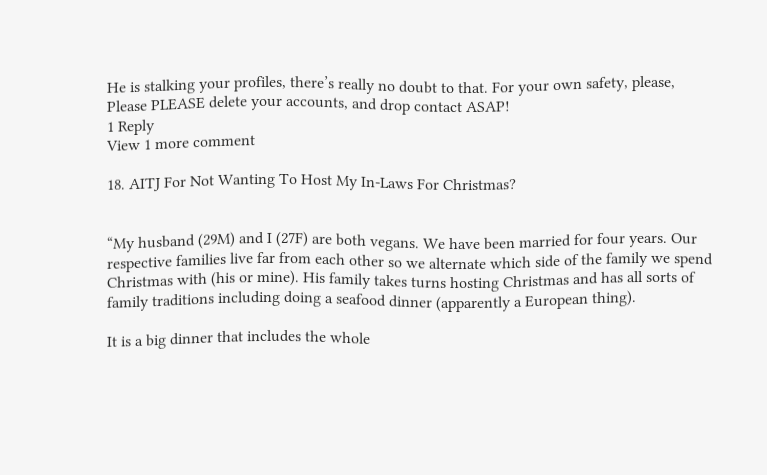He is stalking your profiles, there’s really no doubt to that. For your own safety, please, Please PLEASE delete your accounts, and drop contact ASAP!
1 Reply
View 1 more comment

18. AITJ For Not Wanting To Host My In-Laws For Christmas?


“My husband (29M) and I (27F) are both vegans. We have been married for four years. Our respective families live far from each other so we alternate which side of the family we spend Christmas with (his or mine). His family takes turns hosting Christmas and has all sorts of family traditions including doing a seafood dinner (apparently a European thing).

It is a big dinner that includes the whole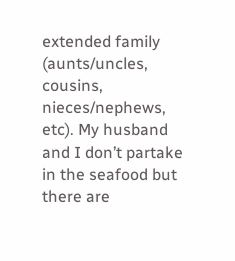extended family (aunts/uncles, cousins, nieces/nephews, etc). My husband and I don’t partake in the seafood but there are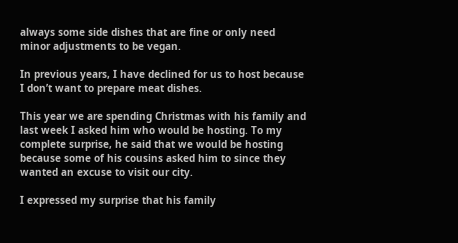always some side dishes that are fine or only need minor adjustments to be vegan.

In previous years, I have declined for us to host because I don’t want to prepare meat dishes.

This year we are spending Christmas with his family and last week I asked him who would be hosting. To my complete surprise, he said that we would be hosting because some of his cousins asked him to since they wanted an excuse to visit our city.

I expressed my surprise that his family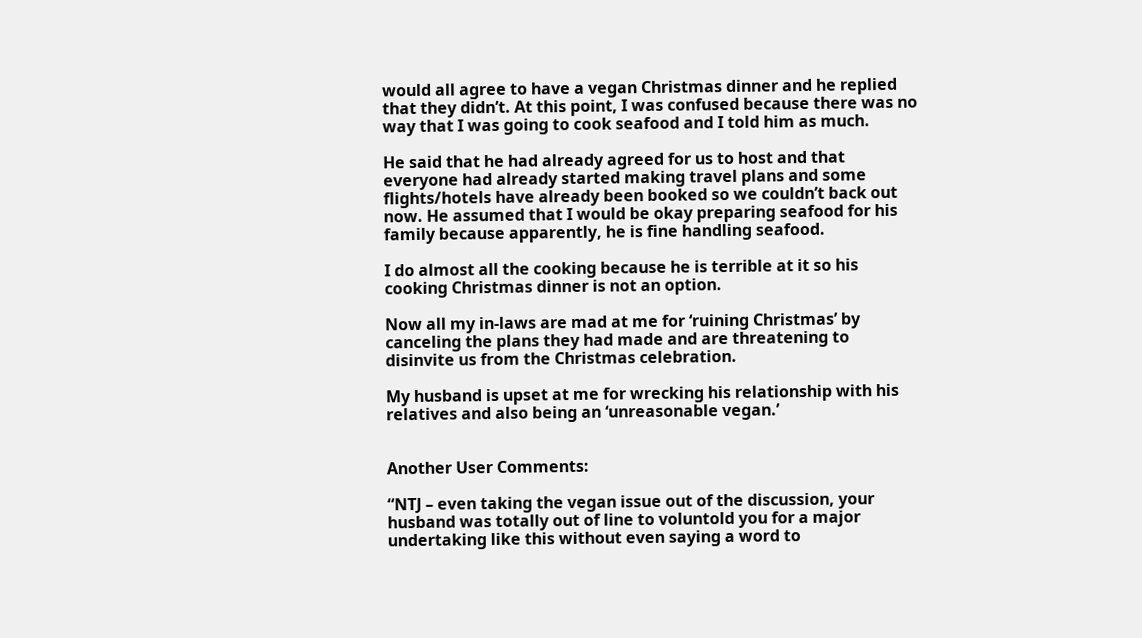would all agree to have a vegan Christmas dinner and he replied that they didn’t. At this point, I was confused because there was no way that I was going to cook seafood and I told him as much.

He said that he had already agreed for us to host and that everyone had already started making travel plans and some flights/hotels have already been booked so we couldn’t back out now. He assumed that I would be okay preparing seafood for his family because apparently, he is fine handling seafood.

I do almost all the cooking because he is terrible at it so his cooking Christmas dinner is not an option.

Now all my in-laws are mad at me for ‘ruining Christmas’ by canceling the plans they had made and are threatening to disinvite us from the Christmas celebration.

My husband is upset at me for wrecking his relationship with his relatives and also being an ‘unreasonable vegan.’


Another User Comments:

“NTJ – even taking the vegan issue out of the discussion, your husband was totally out of line to voluntold you for a major undertaking like this without even saying a word to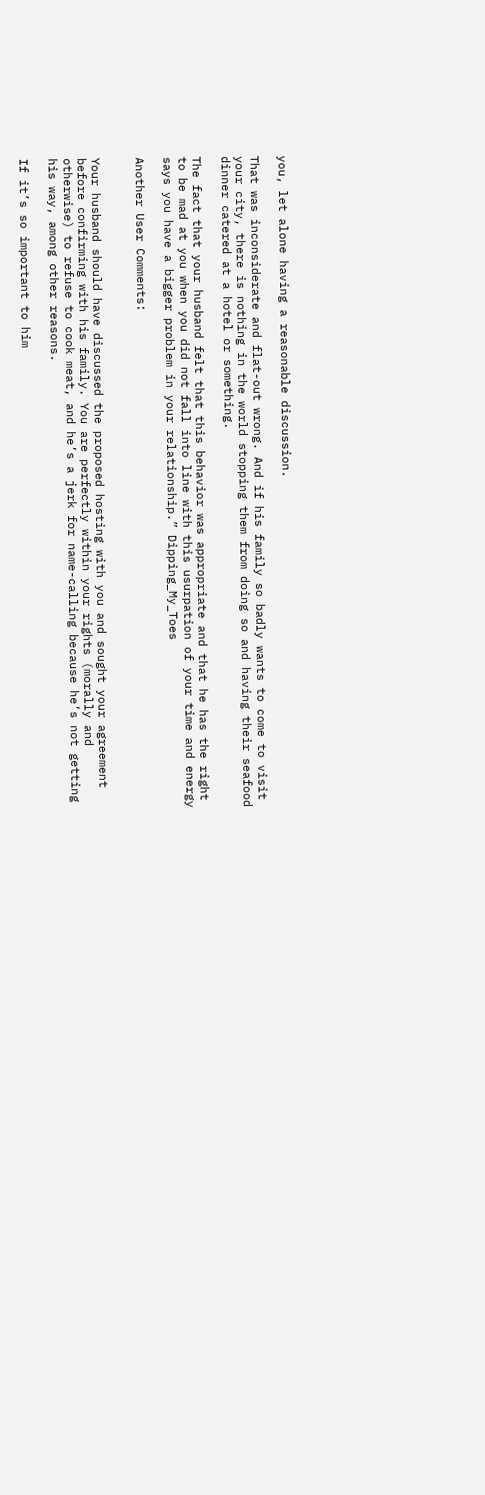you, let alone having a reasonable discussion.

That was inconsiderate and flat-out wrong. And if his family so badly wants to come to visit your city, there is nothing in the world stopping them from doing so and having their seafood dinner catered at a hotel or something.

The fact that your husband felt that this behavior was appropriate and that he has the right to be mad at you when you did not fall into line with this usurpation of your time and energy says you have a bigger problem in your relationship.” Dipping_My_Toes

Another User Comments:


Your husband should have discussed the proposed hosting with you and sought your agreement before confirming with his family. You are perfectly within your rights (morally and otherwise) to refuse to cook meat, and he’s a jerk for name-calling because he’s not getting his way, among other reasons.

If it’s so important to him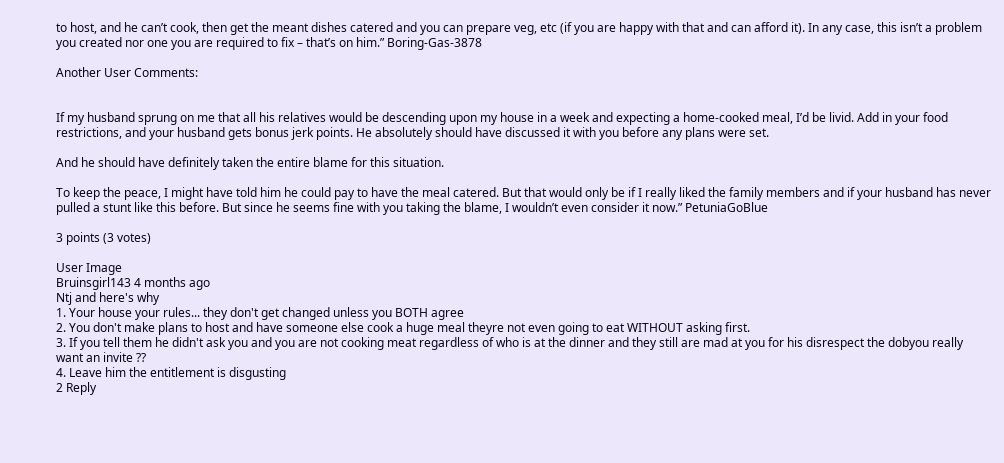to host, and he can’t cook, then get the meant dishes catered and you can prepare veg, etc (if you are happy with that and can afford it). In any case, this isn’t a problem you created nor one you are required to fix – that’s on him.” Boring-Gas-3878

Another User Comments:


If my husband sprung on me that all his relatives would be descending upon my house in a week and expecting a home-cooked meal, I’d be livid. Add in your food restrictions, and your husband gets bonus jerk points. He absolutely should have discussed it with you before any plans were set.

And he should have definitely taken the entire blame for this situation.

To keep the peace, I might have told him he could pay to have the meal catered. But that would only be if I really liked the family members and if your husband has never pulled a stunt like this before. But since he seems fine with you taking the blame, I wouldn’t even consider it now.” PetuniaGoBlue

3 points (3 votes)

User Image
Bruinsgirl143 4 months ago
Ntj and here's why
1. Your house your rules... they don't get changed unless you BOTH agree
2. You don't make plans to host and have someone else cook a huge meal theyre not even going to eat WITHOUT asking first.
3. If you tell them he didn't ask you and you are not cooking meat regardless of who is at the dinner and they still are mad at you for his disrespect the dobyou really want an invite ??
4. Leave him the entitlement is disgusting
2 Reply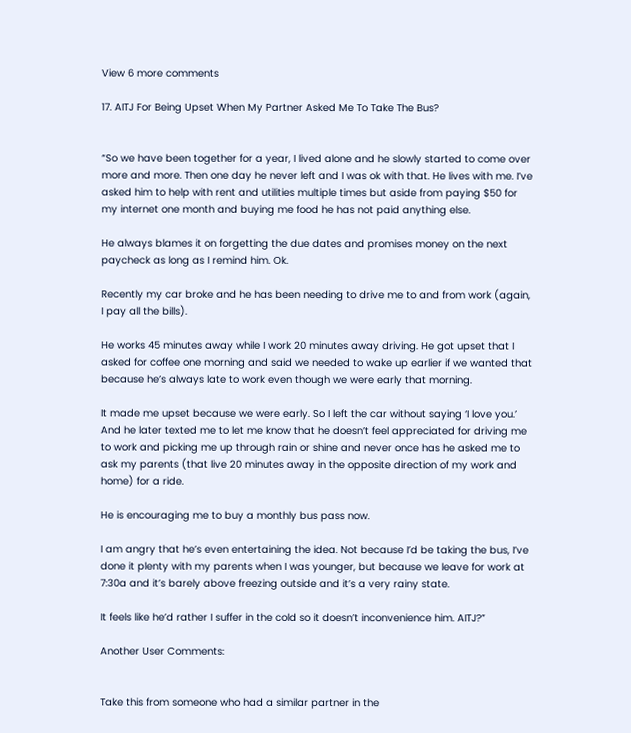View 6 more comments

17. AITJ For Being Upset When My Partner Asked Me To Take The Bus?


“So we have been together for a year, I lived alone and he slowly started to come over more and more. Then one day he never left and I was ok with that. He lives with me. I’ve asked him to help with rent and utilities multiple times but aside from paying $50 for my internet one month and buying me food he has not paid anything else.

He always blames it on forgetting the due dates and promises money on the next paycheck as long as I remind him. Ok.

Recently my car broke and he has been needing to drive me to and from work (again, I pay all the bills).

He works 45 minutes away while I work 20 minutes away driving. He got upset that I asked for coffee one morning and said we needed to wake up earlier if we wanted that because he’s always late to work even though we were early that morning.

It made me upset because we were early. So I left the car without saying ‘I love you.’ And he later texted me to let me know that he doesn’t feel appreciated for driving me to work and picking me up through rain or shine and never once has he asked me to ask my parents (that live 20 minutes away in the opposite direction of my work and home) for a ride.

He is encouraging me to buy a monthly bus pass now.

I am angry that he’s even entertaining the idea. Not because I’d be taking the bus, I’ve done it plenty with my parents when I was younger, but because we leave for work at 7:30a and it’s barely above freezing outside and it’s a very rainy state.

It feels like he’d rather I suffer in the cold so it doesn’t inconvenience him. AITJ?”

Another User Comments:


Take this from someone who had a similar partner in the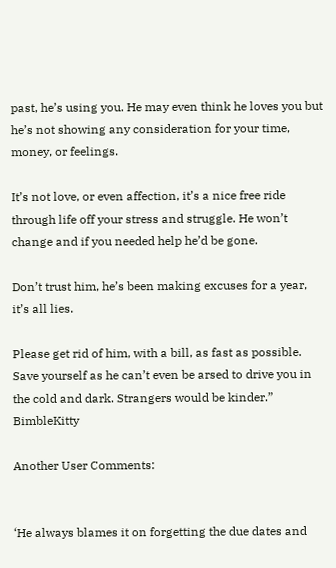past, he’s using you. He may even think he loves you but he’s not showing any consideration for your time, money, or feelings.

It’s not love, or even affection, it’s a nice free ride through life off your stress and struggle. He won’t change and if you needed help he’d be gone.

Don’t trust him, he’s been making excuses for a year, it’s all lies.

Please get rid of him, with a bill, as fast as possible. Save yourself as he can’t even be arsed to drive you in the cold and dark. Strangers would be kinder.” BimbleKitty

Another User Comments:


‘He always blames it on forgetting the due dates and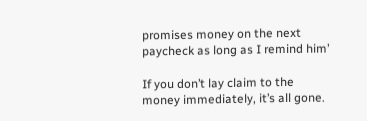promises money on the next paycheck as long as I remind him’

If you don’t lay claim to the money immediately, it’s all gone.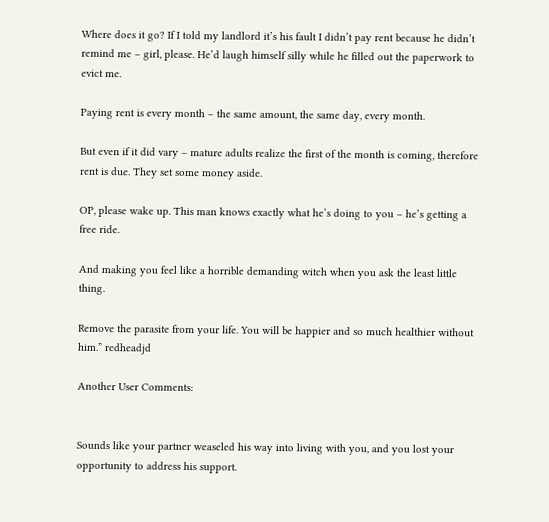Where does it go? If I told my landlord it’s his fault I didn’t pay rent because he didn’t remind me – girl, please. He’d laugh himself silly while he filled out the paperwork to evict me.

Paying rent is every month – the same amount, the same day, every month.

But even if it did vary – mature adults realize the first of the month is coming, therefore rent is due. They set some money aside.

OP, please wake up. This man knows exactly what he’s doing to you – he’s getting a free ride.

And making you feel like a horrible demanding witch when you ask the least little thing.

Remove the parasite from your life. You will be happier and so much healthier without him.” redheadjd

Another User Comments:


Sounds like your partner weaseled his way into living with you, and you lost your opportunity to address his support.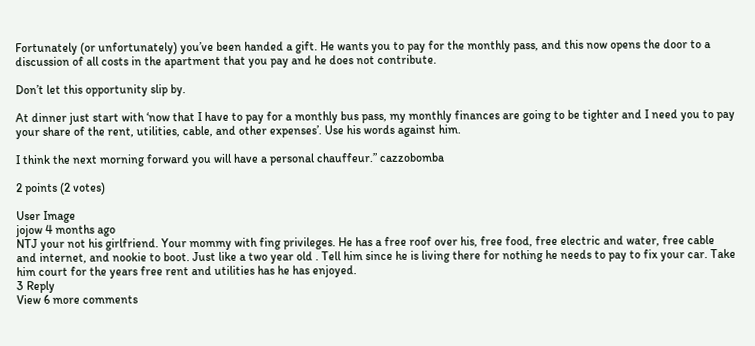Fortunately (or unfortunately) you’ve been handed a gift. He wants you to pay for the monthly pass, and this now opens the door to a discussion of all costs in the apartment that you pay and he does not contribute.

Don’t let this opportunity slip by.

At dinner just start with ‘now that I have to pay for a monthly bus pass, my monthly finances are going to be tighter and I need you to pay your share of the rent, utilities, cable, and other expenses’. Use his words against him.

I think the next morning forward you will have a personal chauffeur.” cazzobomba

2 points (2 votes)

User Image
jojow 4 months ago
NTJ your not his girlfriend. Your mommy with fing privileges. He has a free roof over his, free food, free electric and water, free cable and internet, and nookie to boot. Just like a two year old . Tell him since he is living there for nothing he needs to pay to fix your car. Take him court for the years free rent and utilities has he has enjoyed.
3 Reply
View 6 more comments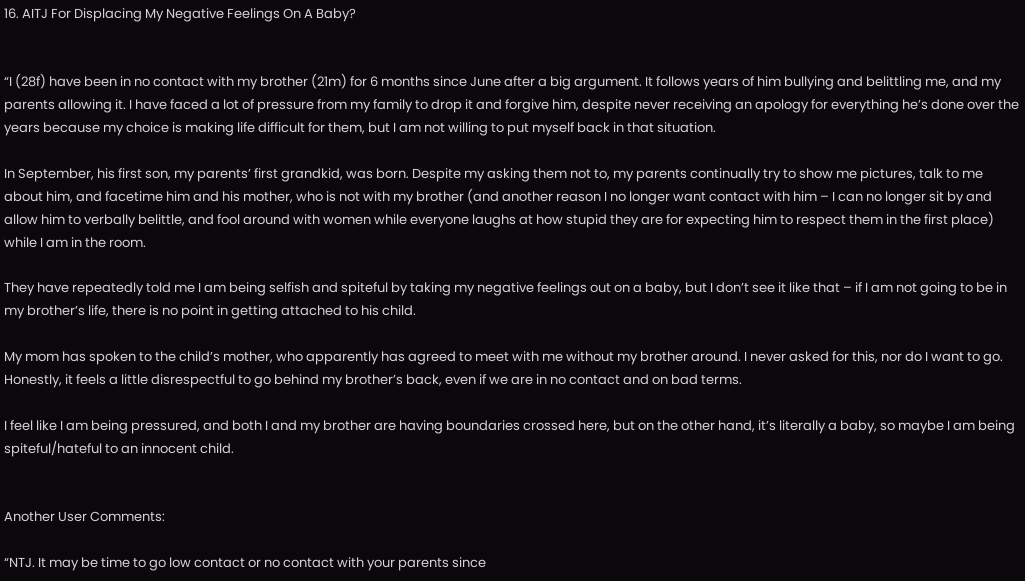16. AITJ For Displacing My Negative Feelings On A Baby?


“I (28f) have been in no contact with my brother (21m) for 6 months since June after a big argument. It follows years of him bullying and belittling me, and my parents allowing it. I have faced a lot of pressure from my family to drop it and forgive him, despite never receiving an apology for everything he’s done over the years because my choice is making life difficult for them, but I am not willing to put myself back in that situation.

In September, his first son, my parents’ first grandkid, was born. Despite my asking them not to, my parents continually try to show me pictures, talk to me about him, and facetime him and his mother, who is not with my brother (and another reason I no longer want contact with him – I can no longer sit by and allow him to verbally belittle, and fool around with women while everyone laughs at how stupid they are for expecting him to respect them in the first place) while I am in the room.

They have repeatedly told me I am being selfish and spiteful by taking my negative feelings out on a baby, but I don’t see it like that – if I am not going to be in my brother’s life, there is no point in getting attached to his child.

My mom has spoken to the child’s mother, who apparently has agreed to meet with me without my brother around. I never asked for this, nor do I want to go. Honestly, it feels a little disrespectful to go behind my brother’s back, even if we are in no contact and on bad terms.

I feel like I am being pressured, and both I and my brother are having boundaries crossed here, but on the other hand, it’s literally a baby, so maybe I am being spiteful/hateful to an innocent child.


Another User Comments:

“NTJ. It may be time to go low contact or no contact with your parents since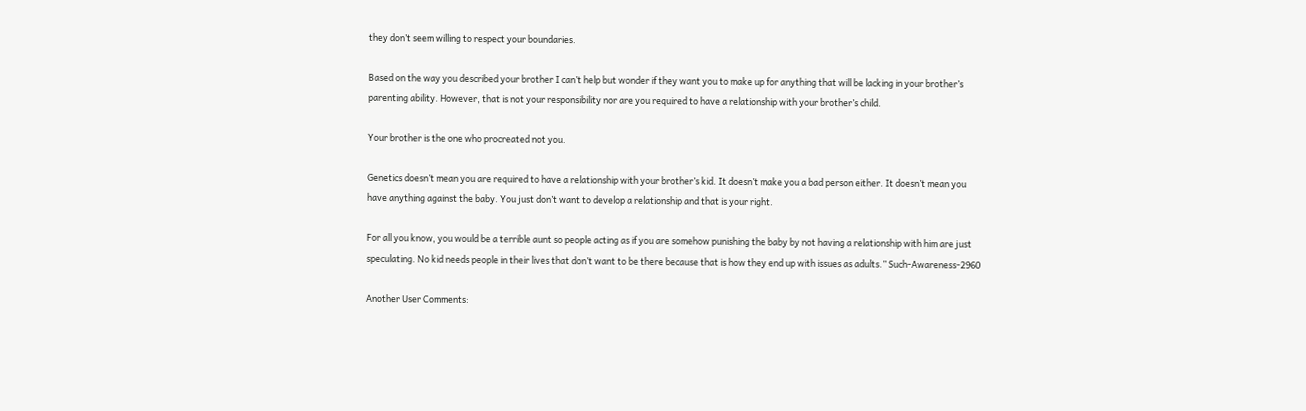they don’t seem willing to respect your boundaries.

Based on the way you described your brother I can’t help but wonder if they want you to make up for anything that will be lacking in your brother’s parenting ability. However, that is not your responsibility nor are you required to have a relationship with your brother’s child.

Your brother is the one who procreated not you.

Genetics doesn’t mean you are required to have a relationship with your brother’s kid. It doesn’t make you a bad person either. It doesn’t mean you have anything against the baby. You just don’t want to develop a relationship and that is your right.

For all you know, you would be a terrible aunt so people acting as if you are somehow punishing the baby by not having a relationship with him are just speculating. No kid needs people in their lives that don’t want to be there because that is how they end up with issues as adults.” Such-Awareness-2960

Another User Comments: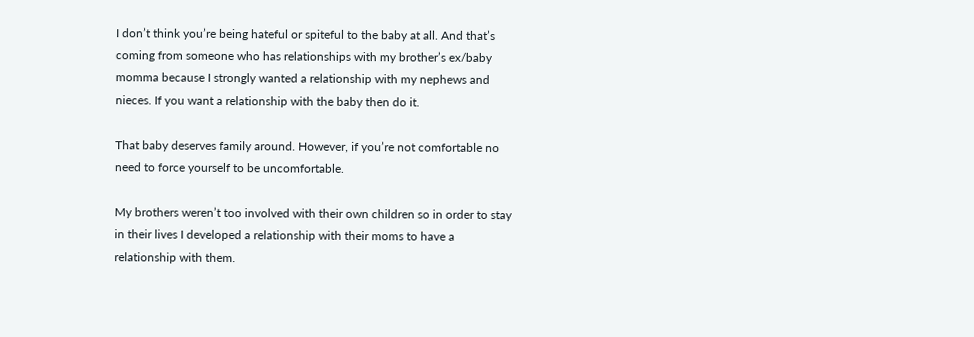I don’t think you’re being hateful or spiteful to the baby at all. And that’s coming from someone who has relationships with my brother’s ex/baby momma because I strongly wanted a relationship with my nephews and nieces. If you want a relationship with the baby then do it.

That baby deserves family around. However, if you’re not comfortable no need to force yourself to be uncomfortable.

My brothers weren’t too involved with their own children so in order to stay in their lives I developed a relationship with their moms to have a relationship with them.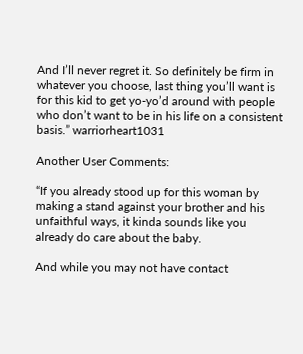And I’ll never regret it. So definitely be firm in whatever you choose, last thing you’ll want is for this kid to get yo-yo’d around with people who don’t want to be in his life on a consistent basis.” warriorheart1031

Another User Comments:

“If you already stood up for this woman by making a stand against your brother and his unfaithful ways, it kinda sounds like you already do care about the baby.

And while you may not have contact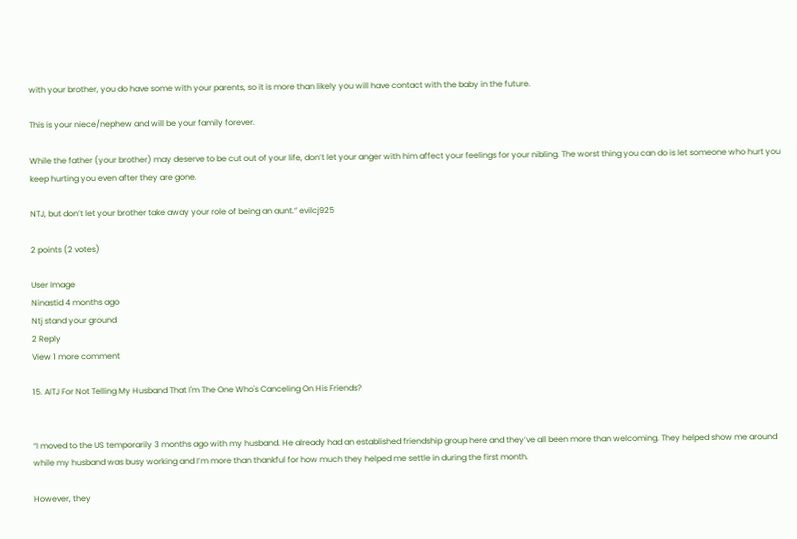with your brother, you do have some with your parents, so it is more than likely you will have contact with the baby in the future.

This is your niece/nephew and will be your family forever.

While the father (your brother) may deserve to be cut out of your life, don’t let your anger with him affect your feelings for your nibling. The worst thing you can do is let someone who hurt you keep hurting you even after they are gone.

NTJ, but don’t let your brother take away your role of being an aunt.” evilcj925

2 points (2 votes)

User Image
Ninastid 4 months ago
Ntj stand your ground
2 Reply
View 1 more comment

15. AITJ For Not Telling My Husband That I'm The One Who's Canceling On His Friends?


“I moved to the US temporarily 3 months ago with my husband. He already had an established friendship group here and they’ve all been more than welcoming. They helped show me around while my husband was busy working and I’m more than thankful for how much they helped me settle in during the first month.

However, they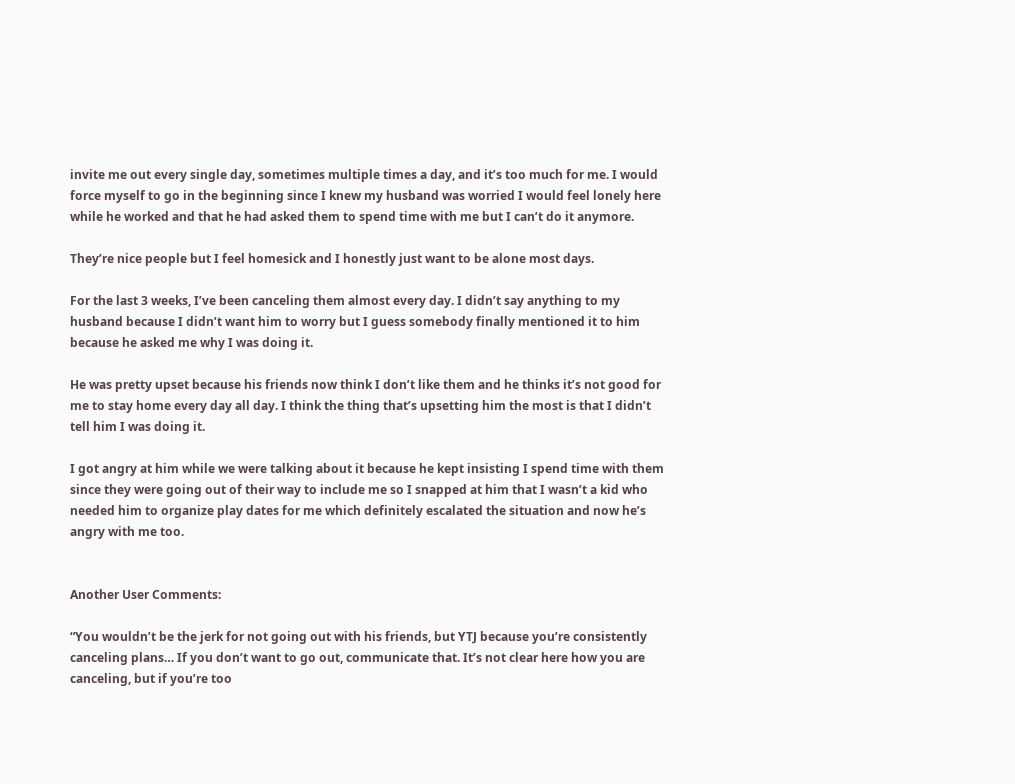invite me out every single day, sometimes multiple times a day, and it’s too much for me. I would force myself to go in the beginning since I knew my husband was worried I would feel lonely here while he worked and that he had asked them to spend time with me but I can’t do it anymore.

They’re nice people but I feel homesick and I honestly just want to be alone most days.

For the last 3 weeks, I’ve been canceling them almost every day. I didn’t say anything to my husband because I didn’t want him to worry but I guess somebody finally mentioned it to him because he asked me why I was doing it.

He was pretty upset because his friends now think I don’t like them and he thinks it’s not good for me to stay home every day all day. I think the thing that’s upsetting him the most is that I didn’t tell him I was doing it.

I got angry at him while we were talking about it because he kept insisting I spend time with them since they were going out of their way to include me so I snapped at him that I wasn’t a kid who needed him to organize play dates for me which definitely escalated the situation and now he’s angry with me too.


Another User Comments:

“You wouldn’t be the jerk for not going out with his friends, but YTJ because you’re consistently canceling plans… If you don’t want to go out, communicate that. It’s not clear here how you are canceling, but if you’re too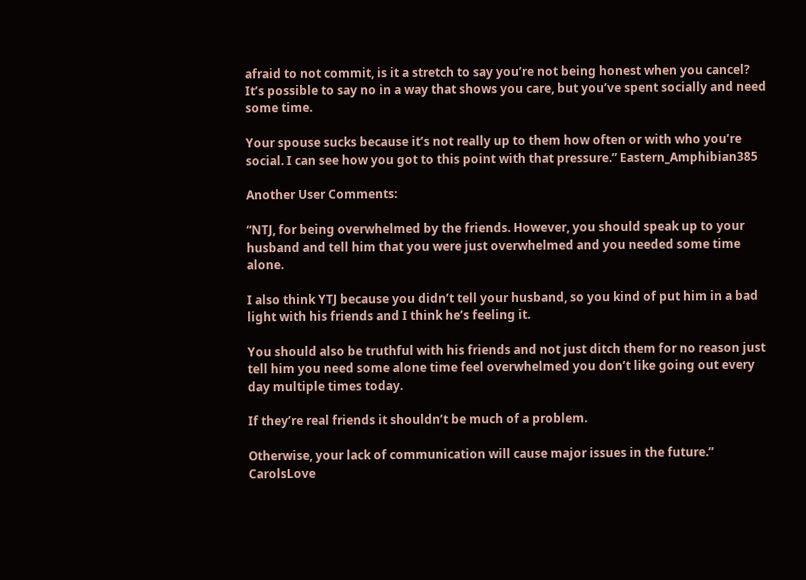afraid to not commit, is it a stretch to say you’re not being honest when you cancel? It’s possible to say no in a way that shows you care, but you’ve spent socially and need some time.

Your spouse sucks because it’s not really up to them how often or with who you’re social. I can see how you got to this point with that pressure.” Eastern_Amphibian385

Another User Comments:

“NTJ, for being overwhelmed by the friends. However, you should speak up to your husband and tell him that you were just overwhelmed and you needed some time alone.

I also think YTJ because you didn’t tell your husband, so you kind of put him in a bad light with his friends and I think he’s feeling it.

You should also be truthful with his friends and not just ditch them for no reason just tell him you need some alone time feel overwhelmed you don’t like going out every day multiple times today.

If they’re real friends it shouldn’t be much of a problem.

Otherwise, your lack of communication will cause major issues in the future.” CarolsLove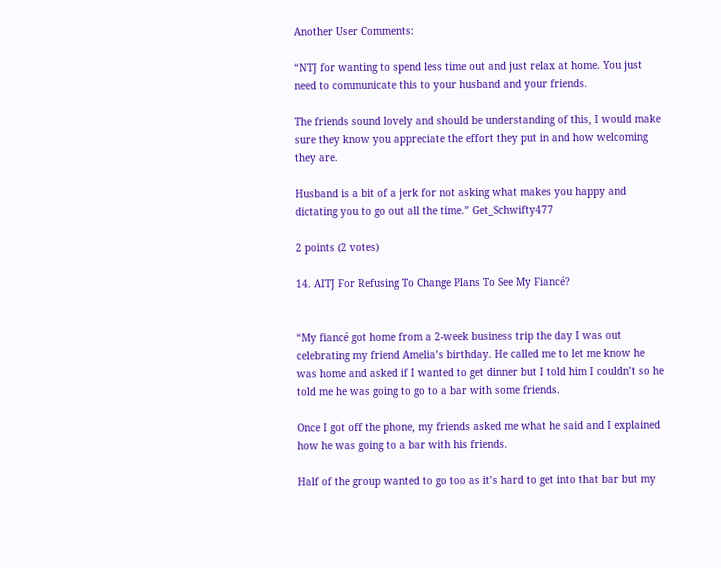Another User Comments:

“NTJ for wanting to spend less time out and just relax at home. You just need to communicate this to your husband and your friends.

The friends sound lovely and should be understanding of this, I would make sure they know you appreciate the effort they put in and how welcoming they are.

Husband is a bit of a jerk for not asking what makes you happy and dictating you to go out all the time.” Get_Schwifty477

2 points (2 votes)

14. AITJ For Refusing To Change Plans To See My Fiancé?


“My fiancé got home from a 2-week business trip the day I was out celebrating my friend Amelia’s birthday. He called me to let me know he was home and asked if I wanted to get dinner but I told him I couldn’t so he told me he was going to go to a bar with some friends.

Once I got off the phone, my friends asked me what he said and I explained how he was going to a bar with his friends.

Half of the group wanted to go too as it’s hard to get into that bar but my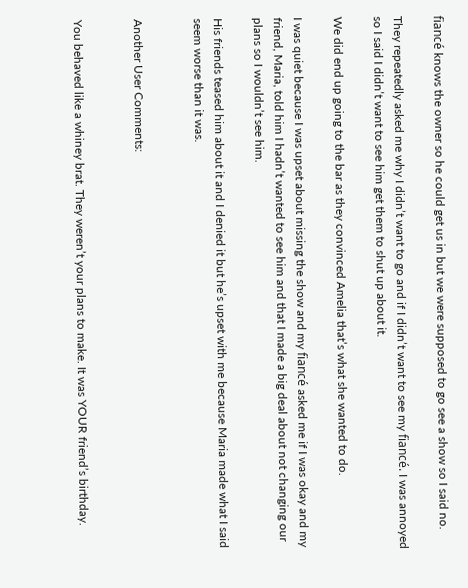fiancé knows the owner so he could get us in but we were supposed to go see a show so I said no.

They repeatedly asked me why I didn’t want to go and if I didn’t want to see my fiancé. I was annoyed so I said I didn’t want to see him get them to shut up about it.

We did end up going to the bar as they convinced Amelia that’s what she wanted to do.

I was quiet because I was upset about missing the show and my fiancé asked me if I was okay and my friend, Maria, told him I hadn’t wanted to see him and that I made a big deal about not changing our plans so I wouldn’t see him.

His friends teased him about it and I denied it but he’s upset with me because Maria made what I said seem worse than it was.


Another User Comments:


You behaved like a whiney brat. They weren’t your plans to make. It was YOUR friend’s birthday.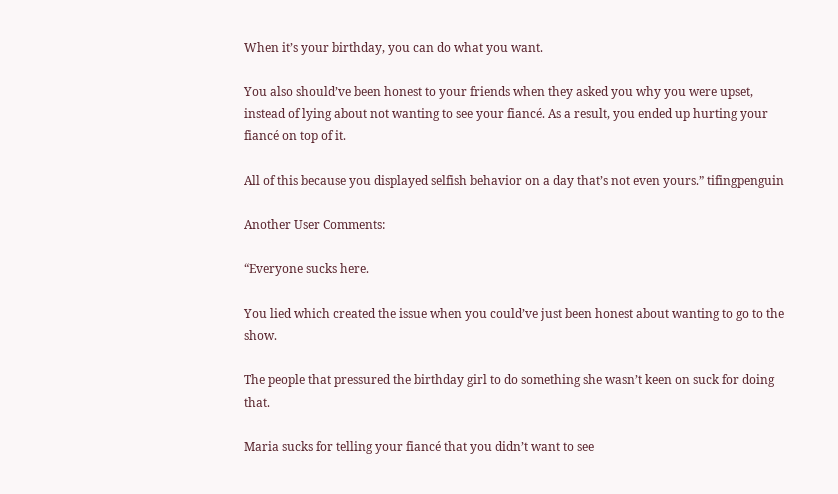When it’s your birthday, you can do what you want.

You also should’ve been honest to your friends when they asked you why you were upset, instead of lying about not wanting to see your fiancé. As a result, you ended up hurting your fiancé on top of it.

All of this because you displayed selfish behavior on a day that’s not even yours.” tifingpenguin

Another User Comments:

“Everyone sucks here.

You lied which created the issue when you could’ve just been honest about wanting to go to the show.

The people that pressured the birthday girl to do something she wasn’t keen on suck for doing that.

Maria sucks for telling your fiancé that you didn’t want to see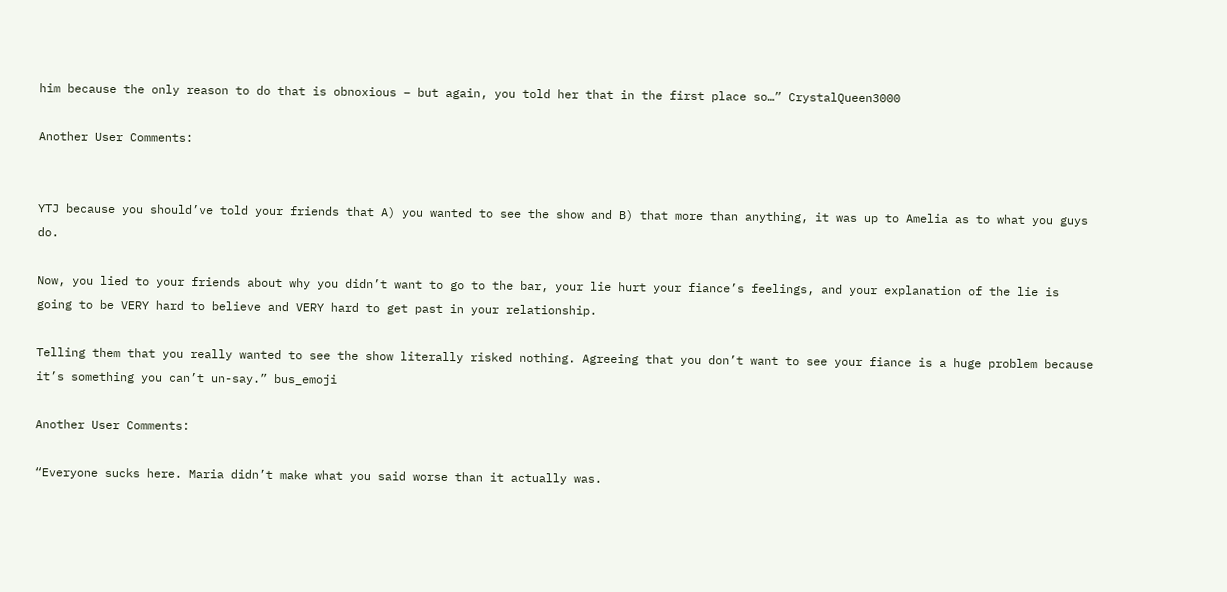him because the only reason to do that is obnoxious – but again, you told her that in the first place so…” CrystalQueen3000

Another User Comments:


YTJ because you should’ve told your friends that A) you wanted to see the show and B) that more than anything, it was up to Amelia as to what you guys do.

Now, you lied to your friends about why you didn’t want to go to the bar, your lie hurt your fiance’s feelings, and your explanation of the lie is going to be VERY hard to believe and VERY hard to get past in your relationship.

Telling them that you really wanted to see the show literally risked nothing. Agreeing that you don’t want to see your fiance is a huge problem because it’s something you can’t un-say.” bus_emoji

Another User Comments:

“Everyone sucks here. Maria didn’t make what you said worse than it actually was.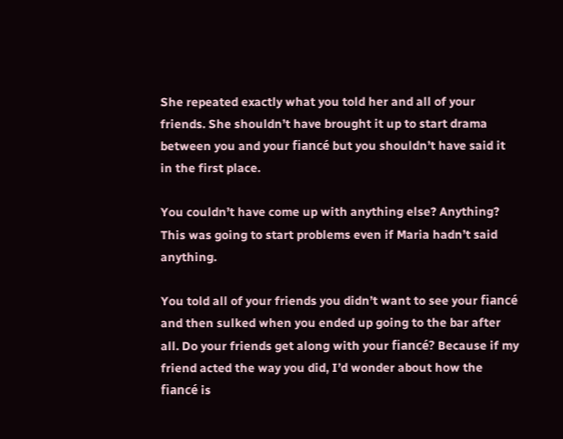She repeated exactly what you told her and all of your friends. She shouldn’t have brought it up to start drama between you and your fiancé but you shouldn’t have said it in the first place.

You couldn’t have come up with anything else? Anything? This was going to start problems even if Maria hadn’t said anything.

You told all of your friends you didn’t want to see your fiancé and then sulked when you ended up going to the bar after all. Do your friends get along with your fiancé? Because if my friend acted the way you did, I’d wonder about how the fiancé is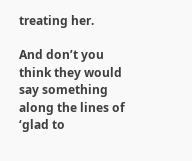treating her.

And don’t you think they would say something along the lines of ‘glad to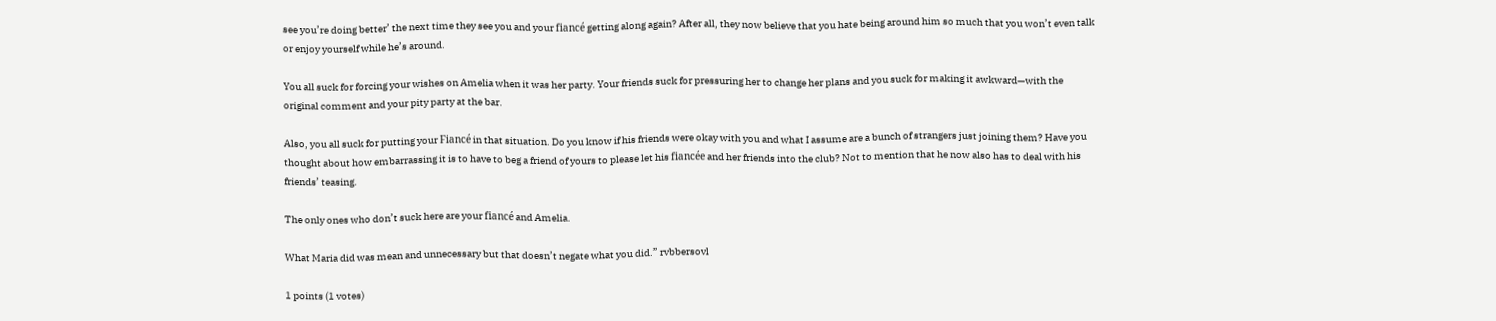see you’re doing better’ the next time they see you and your fiancé getting along again? After all, they now believe that you hate being around him so much that you won’t even talk or enjoy yourself while he’s around.

You all suck for forcing your wishes on Amelia when it was her party. Your friends suck for pressuring her to change her plans and you suck for making it awkward—with the original comment and your pity party at the bar.

Also, you all suck for putting your Fiancé in that situation. Do you know if his friends were okay with you and what I assume are a bunch of strangers just joining them? Have you thought about how embarrassing it is to have to beg a friend of yours to please let his fiancée and her friends into the club? Not to mention that he now also has to deal with his friends’ teasing.

The only ones who don’t suck here are your fiancé and Amelia.

What Maria did was mean and unnecessary but that doesn’t negate what you did.” rvbbersovl

1 points (1 votes)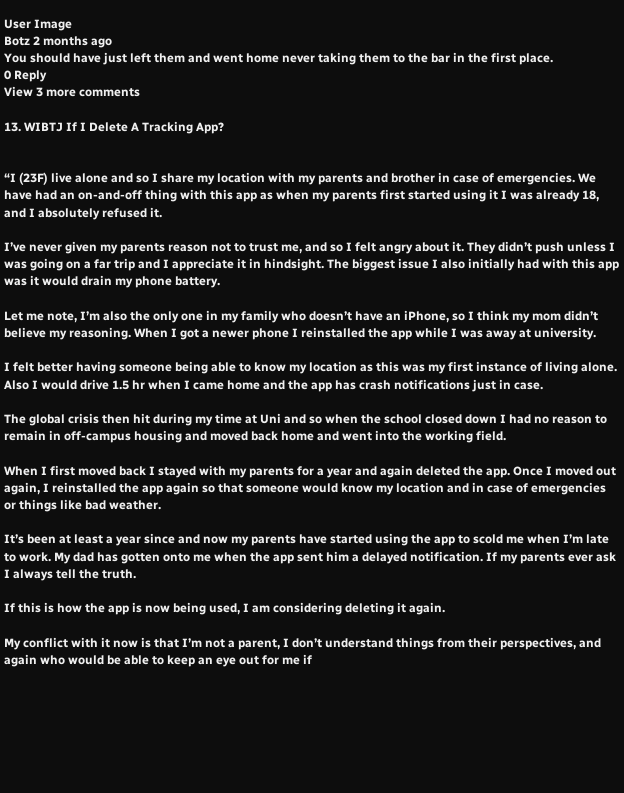User Image
Botz 2 months ago
You should have just left them and went home never taking them to the bar in the first place.
0 Reply
View 3 more comments

13. WIBTJ If I Delete A Tracking App?


“I (23F) live alone and so I share my location with my parents and brother in case of emergencies. We have had an on-and-off thing with this app as when my parents first started using it I was already 18, and I absolutely refused it.

I’ve never given my parents reason not to trust me, and so I felt angry about it. They didn’t push unless I was going on a far trip and I appreciate it in hindsight. The biggest issue I also initially had with this app was it would drain my phone battery.

Let me note, I’m also the only one in my family who doesn’t have an iPhone, so I think my mom didn’t believe my reasoning. When I got a newer phone I reinstalled the app while I was away at university.

I felt better having someone being able to know my location as this was my first instance of living alone. Also I would drive 1.5 hr when I came home and the app has crash notifications just in case.

The global crisis then hit during my time at Uni and so when the school closed down I had no reason to remain in off-campus housing and moved back home and went into the working field.

When I first moved back I stayed with my parents for a year and again deleted the app. Once I moved out again, I reinstalled the app again so that someone would know my location and in case of emergencies or things like bad weather.

It’s been at least a year since and now my parents have started using the app to scold me when I’m late to work. My dad has gotten onto me when the app sent him a delayed notification. If my parents ever ask I always tell the truth.

If this is how the app is now being used, I am considering deleting it again.

My conflict with it now is that I’m not a parent, I don’t understand things from their perspectives, and again who would be able to keep an eye out for me if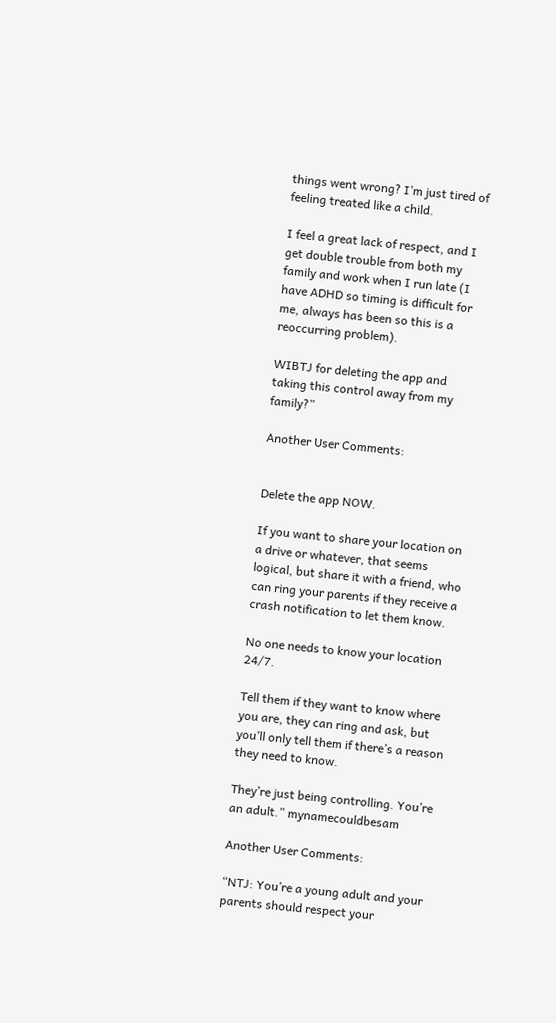things went wrong? I’m just tired of feeling treated like a child.

I feel a great lack of respect, and I get double trouble from both my family and work when I run late (I have ADHD so timing is difficult for me, always has been so this is a reoccurring problem).

WIBTJ for deleting the app and taking this control away from my family?”

Another User Comments:


Delete the app NOW.

If you want to share your location on a drive or whatever, that seems logical, but share it with a friend, who can ring your parents if they receive a crash notification to let them know.

No one needs to know your location 24/7.

Tell them if they want to know where you are, they can ring and ask, but you’ll only tell them if there’s a reason they need to know.

They’re just being controlling. You’re an adult.” mynamecouldbesam

Another User Comments:

“NTJ: You’re a young adult and your parents should respect your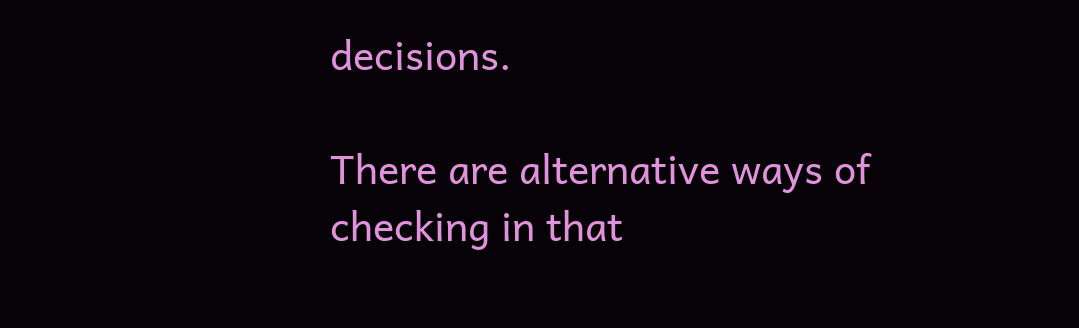decisions.

There are alternative ways of checking in that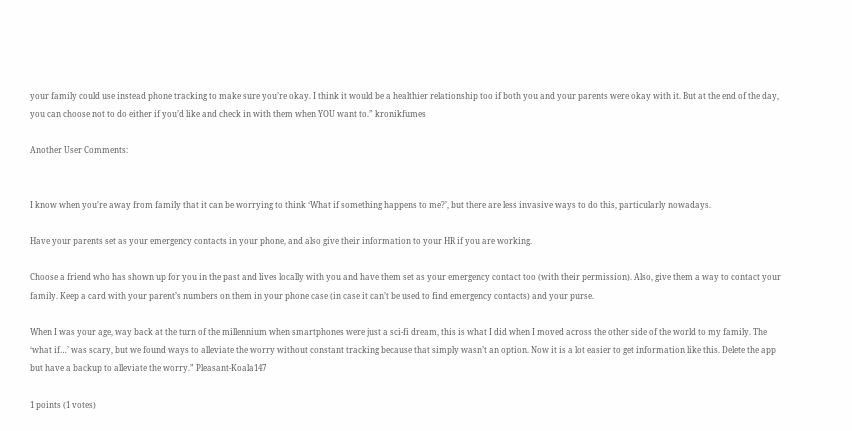your family could use instead phone tracking to make sure you’re okay. I think it would be a healthier relationship too if both you and your parents were okay with it. But at the end of the day, you can choose not to do either if you’d like and check in with them when YOU want to.” kronikfumes

Another User Comments:


I know when you’re away from family that it can be worrying to think ‘What if something happens to me?’, but there are less invasive ways to do this, particularly nowadays.

Have your parents set as your emergency contacts in your phone, and also give their information to your HR if you are working.

Choose a friend who has shown up for you in the past and lives locally with you and have them set as your emergency contact too (with their permission). Also, give them a way to contact your family. Keep a card with your parent’s numbers on them in your phone case (in case it can’t be used to find emergency contacts) and your purse.

When I was your age, way back at the turn of the millennium when smartphones were just a sci-fi dream, this is what I did when I moved across the other side of the world to my family. The ‘what if…’ was scary, but we found ways to alleviate the worry without constant tracking because that simply wasn’t an option. Now it is a lot easier to get information like this. Delete the app but have a backup to alleviate the worry.” Pleasant-Koala147

1 points (1 votes)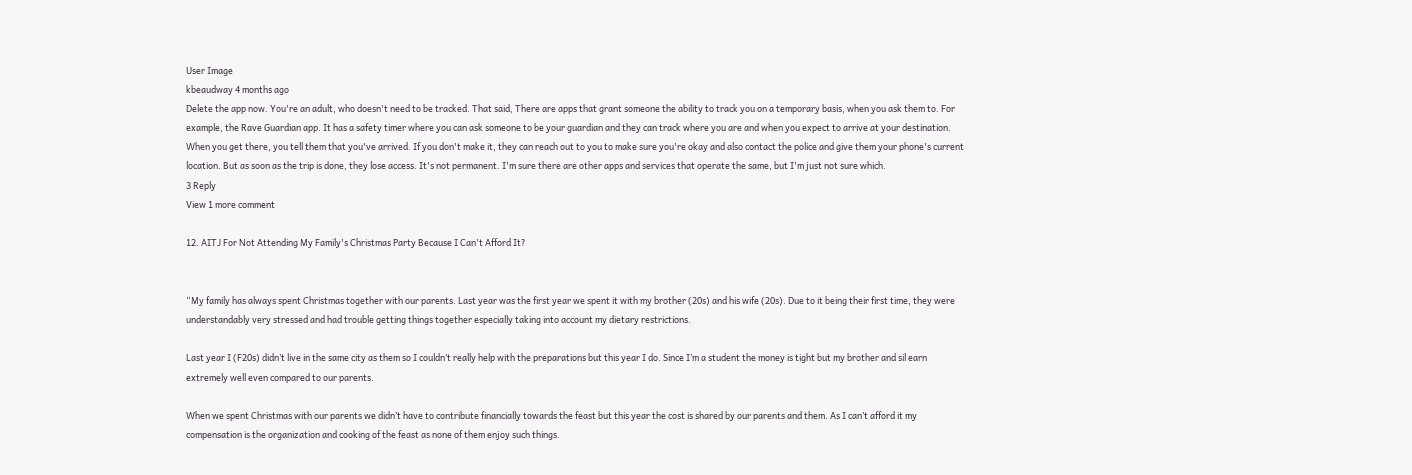User Image
kbeaudway 4 months ago
Delete the app now. You're an adult, who doesn't need to be tracked. That said, There are apps that grant someone the ability to track you on a temporary basis, when you ask them to. For example, the Rave Guardian app. It has a safety timer where you can ask someone to be your guardian and they can track where you are and when you expect to arrive at your destination. When you get there, you tell them that you've arrived. If you don't make it, they can reach out to you to make sure you're okay and also contact the police and give them your phone's current location. But as soon as the trip is done, they lose access. It's not permanent. I'm sure there are other apps and services that operate the same, but I'm just not sure which.
3 Reply
View 1 more comment

12. AITJ For Not Attending My Family's Christmas Party Because I Can't Afford It?


“My family has always spent Christmas together with our parents. Last year was the first year we spent it with my brother (20s) and his wife (20s). Due to it being their first time, they were understandably very stressed and had trouble getting things together especially taking into account my dietary restrictions.

Last year I (F20s) didn’t live in the same city as them so I couldn’t really help with the preparations but this year I do. Since I’m a student the money is tight but my brother and sil earn extremely well even compared to our parents.

When we spent Christmas with our parents we didn’t have to contribute financially towards the feast but this year the cost is shared by our parents and them. As I can’t afford it my compensation is the organization and cooking of the feast as none of them enjoy such things.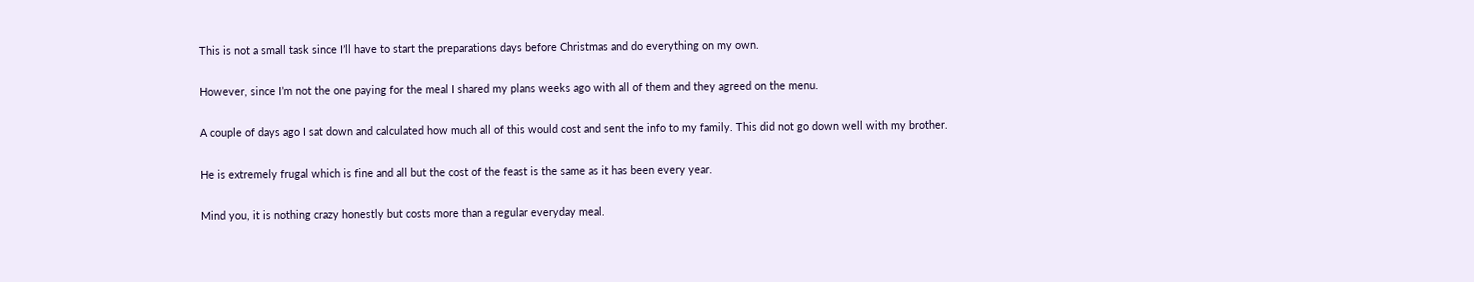This is not a small task since I’ll have to start the preparations days before Christmas and do everything on my own.

However, since I’m not the one paying for the meal I shared my plans weeks ago with all of them and they agreed on the menu.

A couple of days ago I sat down and calculated how much all of this would cost and sent the info to my family. This did not go down well with my brother.

He is extremely frugal which is fine and all but the cost of the feast is the same as it has been every year.

Mind you, it is nothing crazy honestly but costs more than a regular everyday meal.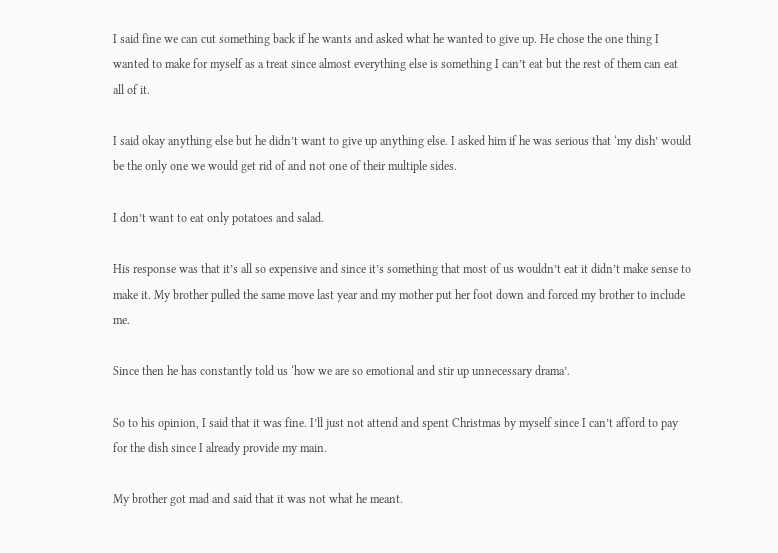I said fine we can cut something back if he wants and asked what he wanted to give up. He chose the one thing I wanted to make for myself as a treat since almost everything else is something I can’t eat but the rest of them can eat all of it.

I said okay anything else but he didn’t want to give up anything else. I asked him if he was serious that ‘my dish’ would be the only one we would get rid of and not one of their multiple sides.

I don’t want to eat only potatoes and salad.

His response was that it’s all so expensive and since it’s something that most of us wouldn’t eat it didn’t make sense to make it. My brother pulled the same move last year and my mother put her foot down and forced my brother to include me.

Since then he has constantly told us ‘how we are so emotional and stir up unnecessary drama’.

So to his opinion, I said that it was fine. I’ll just not attend and spent Christmas by myself since I can’t afford to pay for the dish since I already provide my main.

My brother got mad and said that it was not what he meant.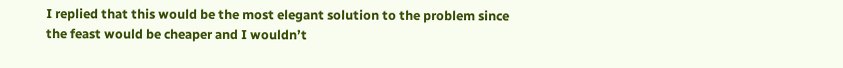I replied that this would be the most elegant solution to the problem since the feast would be cheaper and I wouldn’t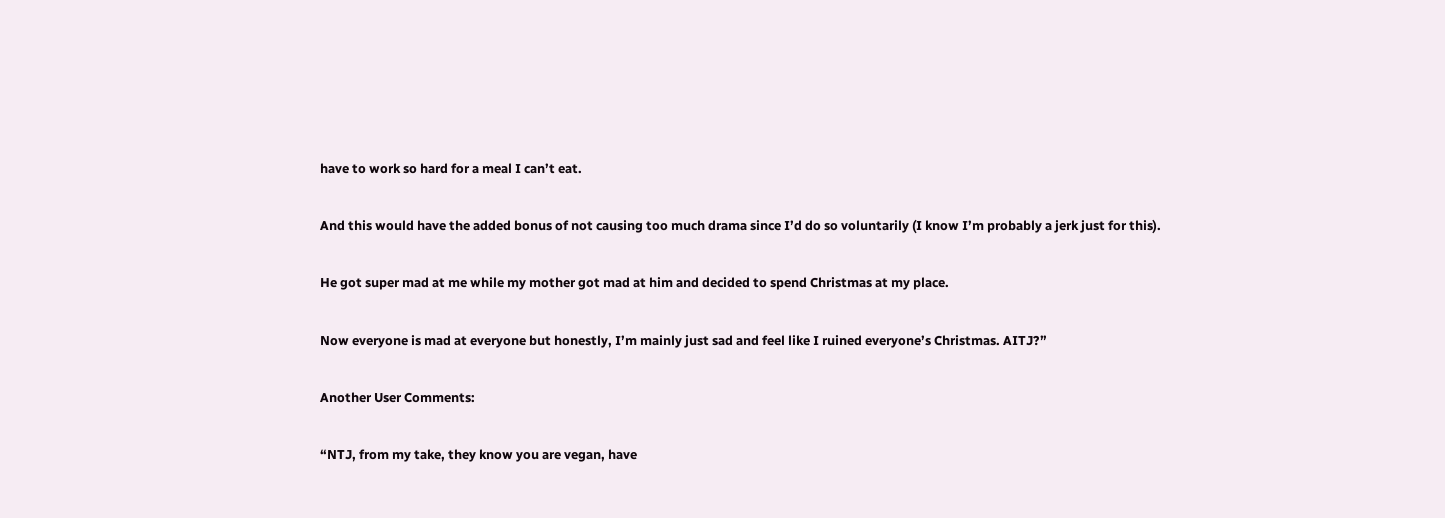have to work so hard for a meal I can’t eat.

And this would have the added bonus of not causing too much drama since I’d do so voluntarily (I know I’m probably a jerk just for this).

He got super mad at me while my mother got mad at him and decided to spend Christmas at my place.

Now everyone is mad at everyone but honestly, I’m mainly just sad and feel like I ruined everyone’s Christmas. AITJ?”

Another User Comments:

“NTJ, from my take, they know you are vegan, have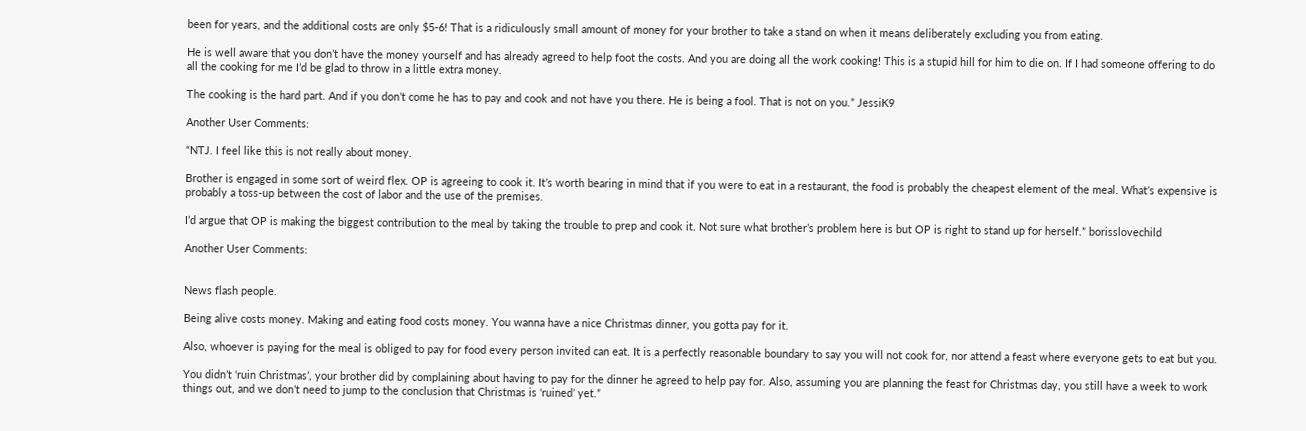been for years, and the additional costs are only $5-6! That is a ridiculously small amount of money for your brother to take a stand on when it means deliberately excluding you from eating.

He is well aware that you don’t have the money yourself and has already agreed to help foot the costs. And you are doing all the work cooking! This is a stupid hill for him to die on. If I had someone offering to do all the cooking for me I’d be glad to throw in a little extra money.

The cooking is the hard part. And if you don’t come he has to pay and cook and not have you there. He is being a fool. That is not on you.” JessiK9

Another User Comments:

“NTJ. I feel like this is not really about money.

Brother is engaged in some sort of weird flex. OP is agreeing to cook it. It’s worth bearing in mind that if you were to eat in a restaurant, the food is probably the cheapest element of the meal. What’s expensive is probably a toss-up between the cost of labor and the use of the premises.

I’d argue that OP is making the biggest contribution to the meal by taking the trouble to prep and cook it. Not sure what brother’s problem here is but OP is right to stand up for herself.” borisslovechild

Another User Comments:


News flash people.

Being alive costs money. Making and eating food costs money. You wanna have a nice Christmas dinner, you gotta pay for it.

Also, whoever is paying for the meal is obliged to pay for food every person invited can eat. It is a perfectly reasonable boundary to say you will not cook for, nor attend a feast where everyone gets to eat but you.

You didn’t ‘ruin Christmas’, your brother did by complaining about having to pay for the dinner he agreed to help pay for. Also, assuming you are planning the feast for Christmas day, you still have a week to work things out, and we don’t need to jump to the conclusion that Christmas is ‘ruined’ yet.”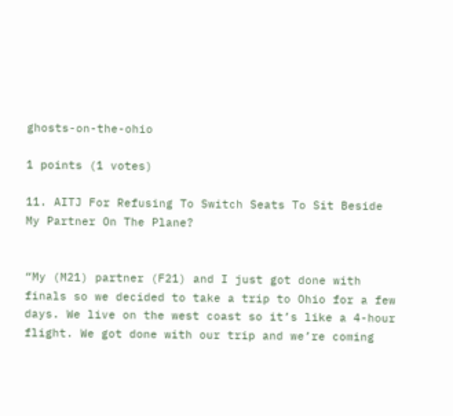ghosts-on-the-ohio

1 points (1 votes)

11. AITJ For Refusing To Switch Seats To Sit Beside My Partner On The Plane?


“My (M21) partner (F21) and I just got done with finals so we decided to take a trip to Ohio for a few days. We live on the west coast so it’s like a 4-hour flight. We got done with our trip and we’re coming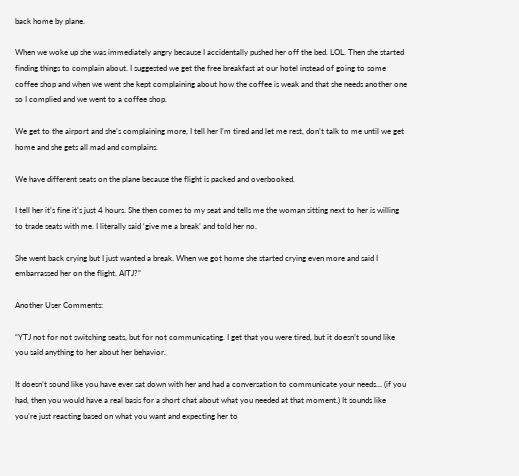back home by plane.

When we woke up she was immediately angry because I accidentally pushed her off the bed. LOL. Then she started finding things to complain about. I suggested we get the free breakfast at our hotel instead of going to some coffee shop and when we went she kept complaining about how the coffee is weak and that she needs another one so I complied and we went to a coffee shop.

We get to the airport and she’s complaining more, I tell her I’m tired and let me rest, don’t talk to me until we get home and she gets all mad and complains.

We have different seats on the plane because the flight is packed and overbooked.

I tell her it’s fine it’s just 4 hours. She then comes to my seat and tells me the woman sitting next to her is willing to trade seats with me. I literally said ‘give me a break’ and told her no.

She went back crying but I just wanted a break. When we got home she started crying even more and said I embarrassed her on the flight. AITJ?”

Another User Comments:

“YTJ not for not switching seats, but for not communicating. I get that you were tired, but it doesn’t sound like you said anything to her about her behavior.

It doesn’t sound like you have ever sat down with her and had a conversation to communicate your needs… (if you had, then you would have a real basis for a short chat about what you needed at that moment.) It sounds like you’re just reacting based on what you want and expecting her to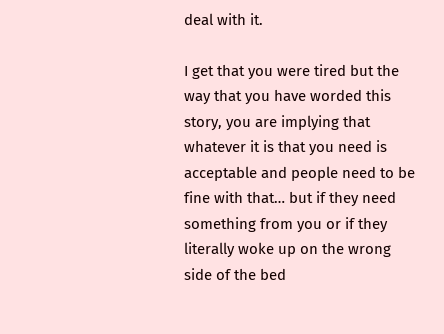deal with it.

I get that you were tired but the way that you have worded this story, you are implying that whatever it is that you need is acceptable and people need to be fine with that… but if they need something from you or if they literally woke up on the wrong side of the bed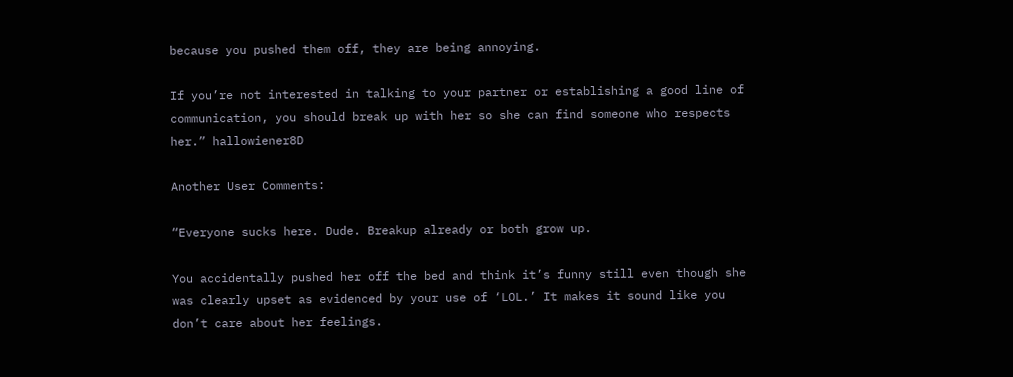because you pushed them off, they are being annoying.

If you’re not interested in talking to your partner or establishing a good line of communication, you should break up with her so she can find someone who respects her.” hallowiener8D

Another User Comments:

“Everyone sucks here. Dude. Breakup already or both grow up.

You accidentally pushed her off the bed and think it’s funny still even though she was clearly upset as evidenced by your use of ‘LOL.’ It makes it sound like you don’t care about her feelings.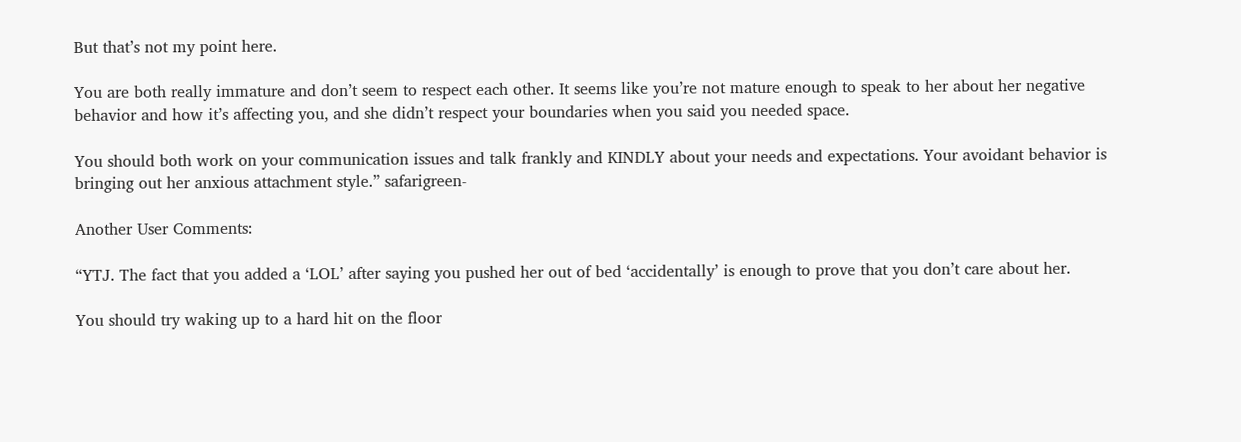But that’s not my point here.

You are both really immature and don’t seem to respect each other. It seems like you’re not mature enough to speak to her about her negative behavior and how it’s affecting you, and she didn’t respect your boundaries when you said you needed space.

You should both work on your communication issues and talk frankly and KINDLY about your needs and expectations. Your avoidant behavior is bringing out her anxious attachment style.” safarigreen-

Another User Comments:

“YTJ. The fact that you added a ‘LOL’ after saying you pushed her out of bed ‘accidentally’ is enough to prove that you don’t care about her.

You should try waking up to a hard hit on the floor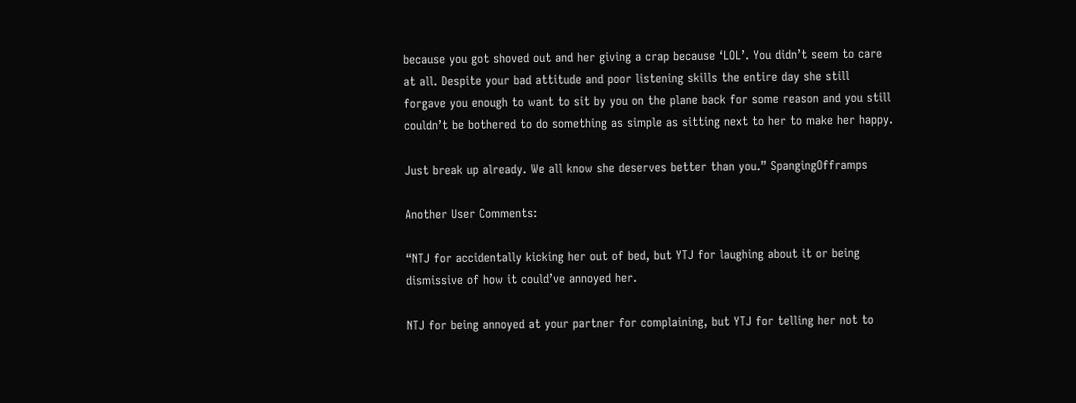because you got shoved out and her giving a crap because ‘LOL’. You didn’t seem to care at all. Despite your bad attitude and poor listening skills the entire day she still forgave you enough to want to sit by you on the plane back for some reason and you still couldn’t be bothered to do something as simple as sitting next to her to make her happy.

Just break up already. We all know she deserves better than you.” SpangingOfframps

Another User Comments:

“NTJ for accidentally kicking her out of bed, but YTJ for laughing about it or being dismissive of how it could’ve annoyed her.

NTJ for being annoyed at your partner for complaining, but YTJ for telling her not to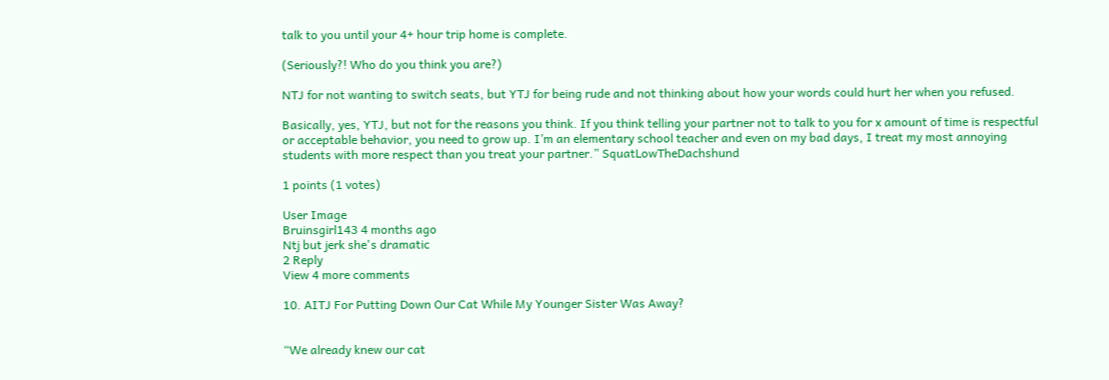talk to you until your 4+ hour trip home is complete.

(Seriously?! Who do you think you are?)

NTJ for not wanting to switch seats, but YTJ for being rude and not thinking about how your words could hurt her when you refused.

Basically, yes, YTJ, but not for the reasons you think. If you think telling your partner not to talk to you for x amount of time is respectful or acceptable behavior, you need to grow up. I’m an elementary school teacher and even on my bad days, I treat my most annoying students with more respect than you treat your partner.” SquatLowTheDachshund

1 points (1 votes)

User Image
Bruinsgirl143 4 months ago
Ntj but jerk she's dramatic
2 Reply
View 4 more comments

10. AITJ For Putting Down Our Cat While My Younger Sister Was Away?


“We already knew our cat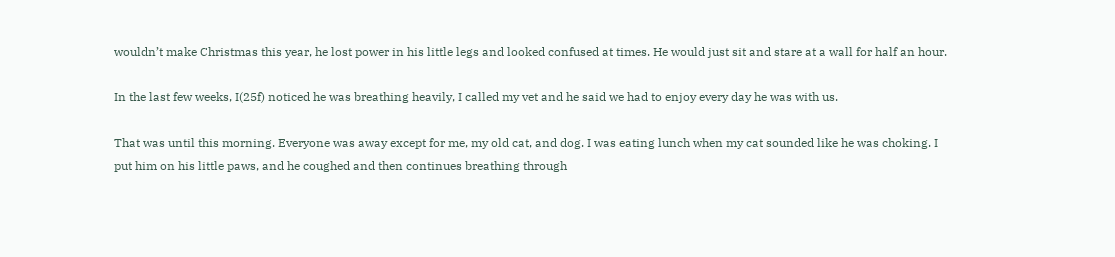wouldn’t make Christmas this year, he lost power in his little legs and looked confused at times. He would just sit and stare at a wall for half an hour.

In the last few weeks, I(25f) noticed he was breathing heavily, I called my vet and he said we had to enjoy every day he was with us.

That was until this morning. Everyone was away except for me, my old cat, and dog. I was eating lunch when my cat sounded like he was choking. I put him on his little paws, and he coughed and then continues breathing through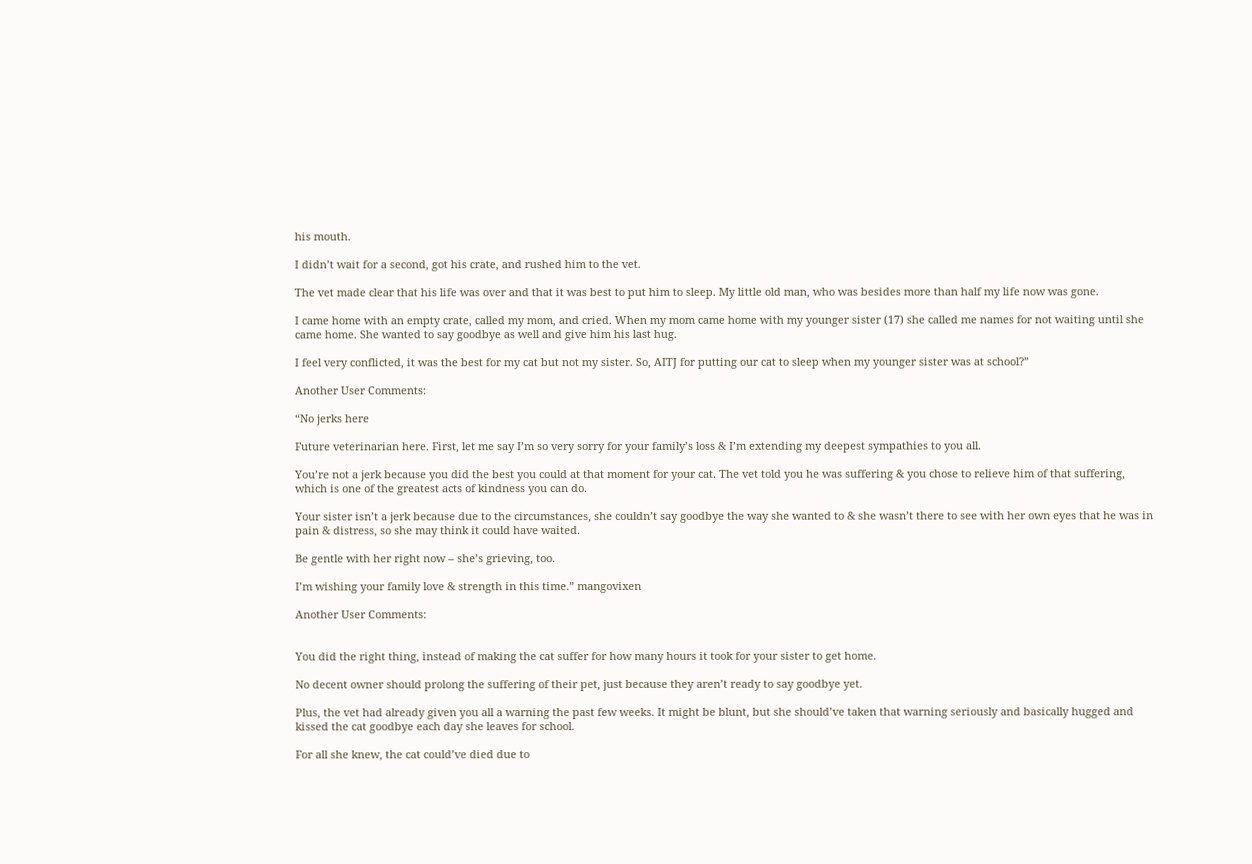his mouth.

I didn’t wait for a second, got his crate, and rushed him to the vet.

The vet made clear that his life was over and that it was best to put him to sleep. My little old man, who was besides more than half my life now was gone.

I came home with an empty crate, called my mom, and cried. When my mom came home with my younger sister (17) she called me names for not waiting until she came home. She wanted to say goodbye as well and give him his last hug.

I feel very conflicted, it was the best for my cat but not my sister. So, AITJ for putting our cat to sleep when my younger sister was at school?”

Another User Comments:

“No jerks here

Future veterinarian here. First, let me say I’m so very sorry for your family’s loss & I’m extending my deepest sympathies to you all.

You’re not a jerk because you did the best you could at that moment for your cat. The vet told you he was suffering & you chose to relieve him of that suffering, which is one of the greatest acts of kindness you can do.

Your sister isn’t a jerk because due to the circumstances, she couldn’t say goodbye the way she wanted to & she wasn’t there to see with her own eyes that he was in pain & distress, so she may think it could have waited.

Be gentle with her right now – she’s grieving, too.

I’m wishing your family love & strength in this time.” mangovixen

Another User Comments:


You did the right thing, instead of making the cat suffer for how many hours it took for your sister to get home.

No decent owner should prolong the suffering of their pet, just because they aren’t ready to say goodbye yet.

Plus, the vet had already given you all a warning the past few weeks. It might be blunt, but she should’ve taken that warning seriously and basically hugged and kissed the cat goodbye each day she leaves for school.

For all she knew, the cat could’ve died due to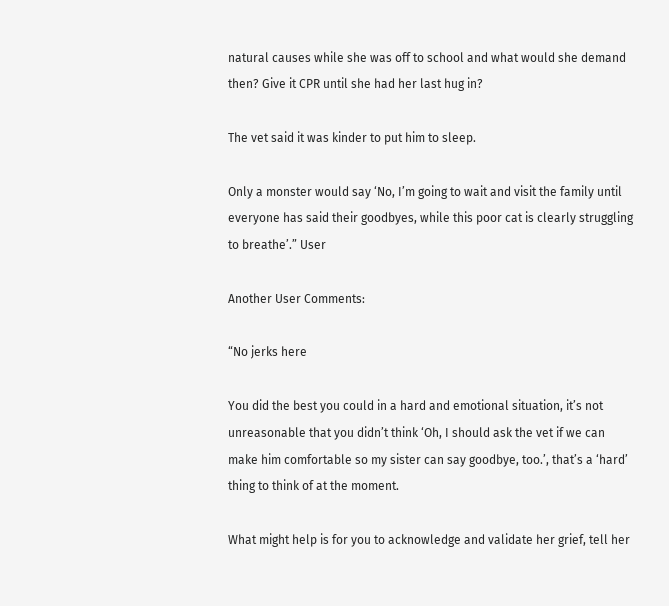natural causes while she was off to school and what would she demand then? Give it CPR until she had her last hug in?

The vet said it was kinder to put him to sleep.

Only a monster would say ‘No, I’m going to wait and visit the family until everyone has said their goodbyes, while this poor cat is clearly struggling to breathe’.” User

Another User Comments:

“No jerks here

You did the best you could in a hard and emotional situation, it’s not unreasonable that you didn’t think ‘Oh, I should ask the vet if we can make him comfortable so my sister can say goodbye, too.’, that’s a ‘hard’ thing to think of at the moment.

What might help is for you to acknowledge and validate her grief, tell her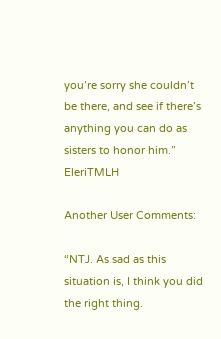you’re sorry she couldn’t be there, and see if there’s anything you can do as sisters to honor him.” EleriTMLH

Another User Comments:

“NTJ. As sad as this situation is, I think you did the right thing.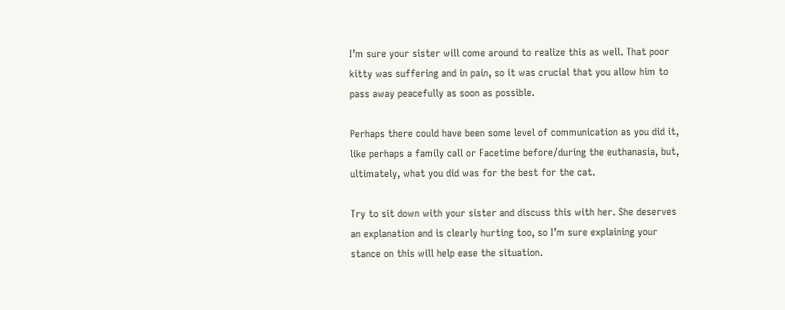I’m sure your sister will come around to realize this as well. That poor kitty was suffering and in pain, so it was crucial that you allow him to pass away peacefully as soon as possible.

Perhaps there could have been some level of communication as you did it, like perhaps a family call or Facetime before/during the euthanasia, but, ultimately, what you did was for the best for the cat.

Try to sit down with your sister and discuss this with her. She deserves an explanation and is clearly hurting too, so I’m sure explaining your stance on this will help ease the situation.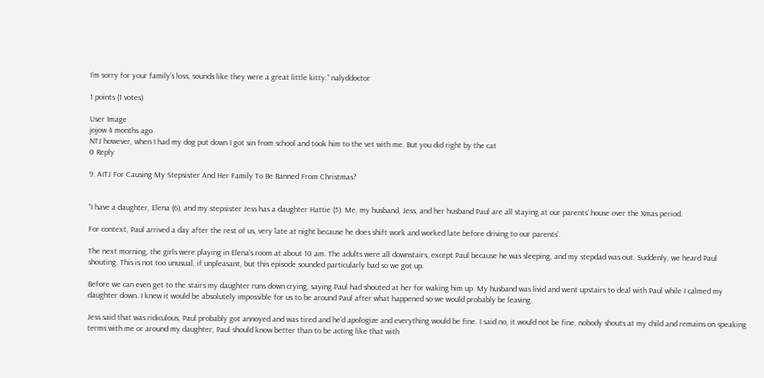I’m sorry for your family’s loss, sounds like they were a great little kitty.” nalyddoctor

1 points (1 votes)

User Image
jojow 4 months ago
NTJ however, when I had my dog put down I got sin from school and took him to the vet with me. But you did right by the cat
0 Reply

9. AITJ For Causing My Stepsister And Her Family To Be Banned From Christmas?


“I have a daughter, Elena (6), and my stepsister Jess has a daughter Hattie (5). Me, my husband, Jess, and her husband Paul are all staying at our parents’ house over the Xmas period.

For context, Paul arrived a day after the rest of us, very late at night because he does shift work and worked late before driving to our parents’.

The next morning, the girls were playing in Elena’s room at about 10 am. The adults were all downstairs, except Paul because he was sleeping, and my stepdad was out. Suddenly, we heard Paul shouting. This is not too unusual, if unpleasant, but this episode sounded particularly bad so we got up.

Before we can even get to the stairs my daughter runs down crying, saying Paul had shouted at her for waking him up. My husband was livid and went upstairs to deal with Paul while I calmed my daughter down. I knew it would be absolutely impossible for us to be around Paul after what happened so we would probably be leaving.

Jess said that was ridiculous, Paul probably got annoyed and was tired and he’d apologize and everything would be fine. I said no, it would not be fine, nobody shouts at my child and remains on speaking terms with me or around my daughter, Paul should know better than to be acting like that with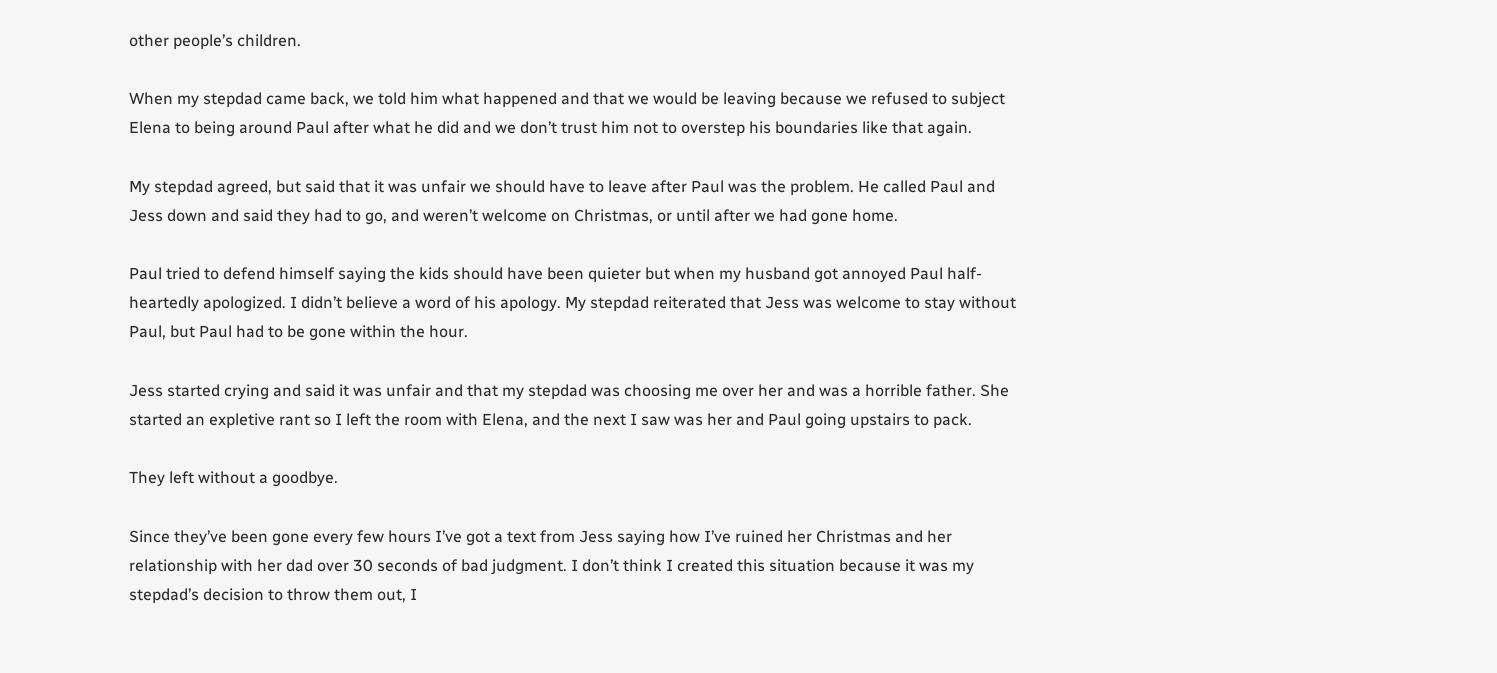other people’s children.

When my stepdad came back, we told him what happened and that we would be leaving because we refused to subject Elena to being around Paul after what he did and we don’t trust him not to overstep his boundaries like that again.

My stepdad agreed, but said that it was unfair we should have to leave after Paul was the problem. He called Paul and Jess down and said they had to go, and weren’t welcome on Christmas, or until after we had gone home.

Paul tried to defend himself saying the kids should have been quieter but when my husband got annoyed Paul half-heartedly apologized. I didn’t believe a word of his apology. My stepdad reiterated that Jess was welcome to stay without Paul, but Paul had to be gone within the hour.

Jess started crying and said it was unfair and that my stepdad was choosing me over her and was a horrible father. She started an expletive rant so I left the room with Elena, and the next I saw was her and Paul going upstairs to pack.

They left without a goodbye.

Since they’ve been gone every few hours I’ve got a text from Jess saying how I’ve ruined her Christmas and her relationship with her dad over 30 seconds of bad judgment. I don’t think I created this situation because it was my stepdad’s decision to throw them out, I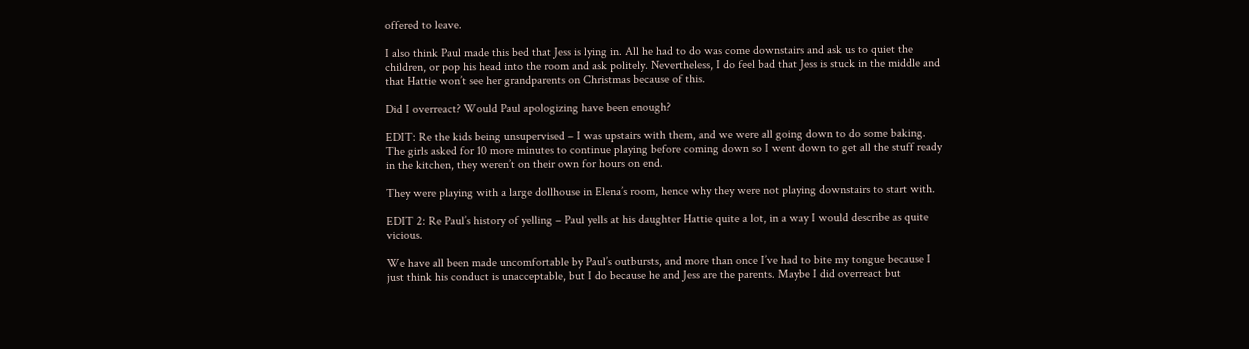offered to leave.

I also think Paul made this bed that Jess is lying in. All he had to do was come downstairs and ask us to quiet the children, or pop his head into the room and ask politely. Nevertheless, I do feel bad that Jess is stuck in the middle and that Hattie won’t see her grandparents on Christmas because of this.

Did I overreact? Would Paul apologizing have been enough?

EDIT: Re the kids being unsupervised – I was upstairs with them, and we were all going down to do some baking. The girls asked for 10 more minutes to continue playing before coming down so I went down to get all the stuff ready in the kitchen, they weren’t on their own for hours on end.

They were playing with a large dollhouse in Elena’s room, hence why they were not playing downstairs to start with.

EDIT 2: Re Paul’s history of yelling – Paul yells at his daughter Hattie quite a lot, in a way I would describe as quite vicious.

We have all been made uncomfortable by Paul’s outbursts, and more than once I’ve had to bite my tongue because I just think his conduct is unacceptable, but I do because he and Jess are the parents. Maybe I did overreact but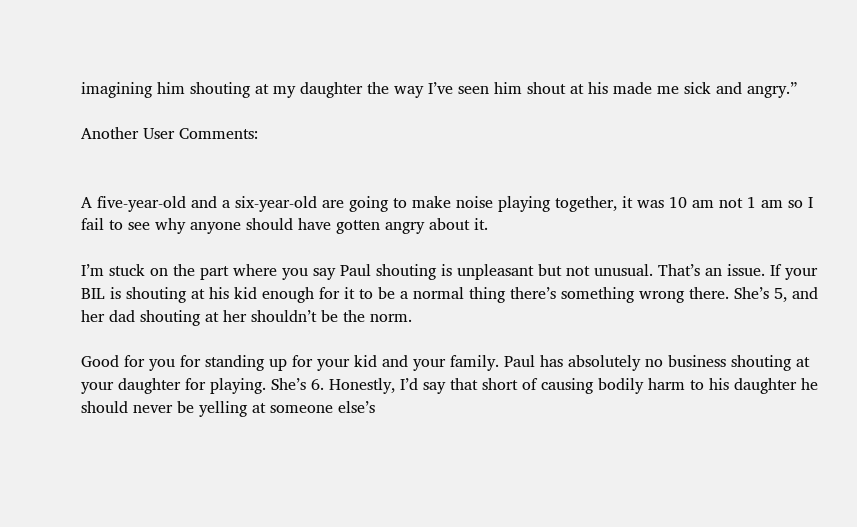imagining him shouting at my daughter the way I’ve seen him shout at his made me sick and angry.”

Another User Comments:


A five-year-old and a six-year-old are going to make noise playing together, it was 10 am not 1 am so I fail to see why anyone should have gotten angry about it.

I’m stuck on the part where you say Paul shouting is unpleasant but not unusual. That’s an issue. If your BIL is shouting at his kid enough for it to be a normal thing there’s something wrong there. She’s 5, and her dad shouting at her shouldn’t be the norm.

Good for you for standing up for your kid and your family. Paul has absolutely no business shouting at your daughter for playing. She’s 6. Honestly, I’d say that short of causing bodily harm to his daughter he should never be yelling at someone else’s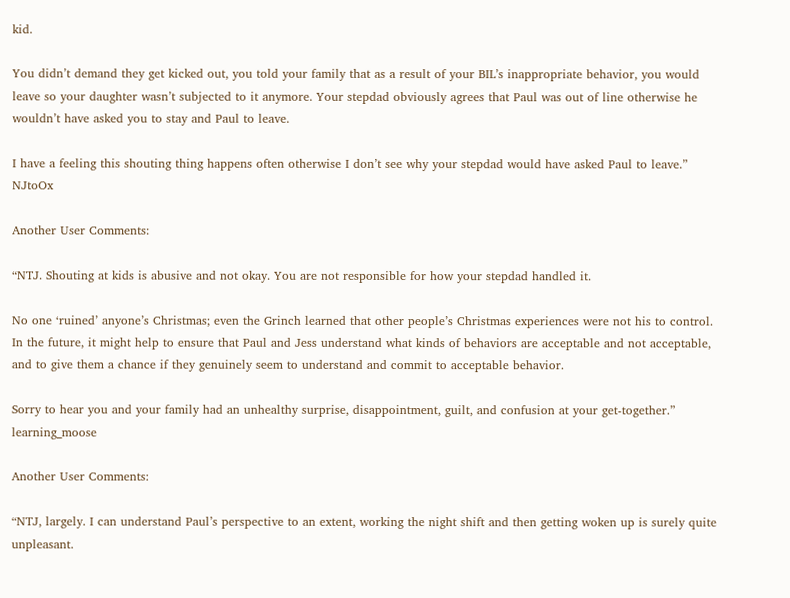kid.

You didn’t demand they get kicked out, you told your family that as a result of your BIL’s inappropriate behavior, you would leave so your daughter wasn’t subjected to it anymore. Your stepdad obviously agrees that Paul was out of line otherwise he wouldn’t have asked you to stay and Paul to leave.

I have a feeling this shouting thing happens often otherwise I don’t see why your stepdad would have asked Paul to leave.” NJtoOx

Another User Comments:

“NTJ. Shouting at kids is abusive and not okay. You are not responsible for how your stepdad handled it.

No one ‘ruined’ anyone’s Christmas; even the Grinch learned that other people’s Christmas experiences were not his to control. In the future, it might help to ensure that Paul and Jess understand what kinds of behaviors are acceptable and not acceptable, and to give them a chance if they genuinely seem to understand and commit to acceptable behavior.

Sorry to hear you and your family had an unhealthy surprise, disappointment, guilt, and confusion at your get-together.” learning_moose

Another User Comments:

“NTJ, largely. I can understand Paul’s perspective to an extent, working the night shift and then getting woken up is surely quite unpleasant.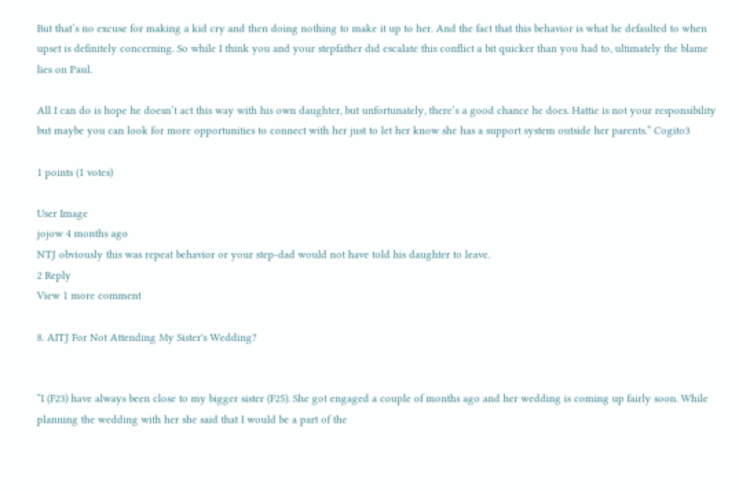But that’s no excuse for making a kid cry and then doing nothing to make it up to her. And the fact that this behavior is what he defaulted to when upset is definitely concerning. So while I think you and your stepfather did escalate this conflict a bit quicker than you had to, ultimately the blame lies on Paul.

All I can do is hope he doesn’t act this way with his own daughter, but unfortunately, there’s a good chance he does. Hattie is not your responsibility but maybe you can look for more opportunities to connect with her just to let her know she has a support system outside her parents.” Cogito3

1 points (1 votes)

User Image
jojow 4 months ago
NTJ obviously this was repeat behavior or your step-dad would not have told his daughter to leave.
2 Reply
View 1 more comment

8. AITJ For Not Attending My Sister's Wedding?


“I (F23) have always been close to my bigger sister (F25). She got engaged a couple of months ago and her wedding is coming up fairly soon. While planning the wedding with her she said that I would be a part of the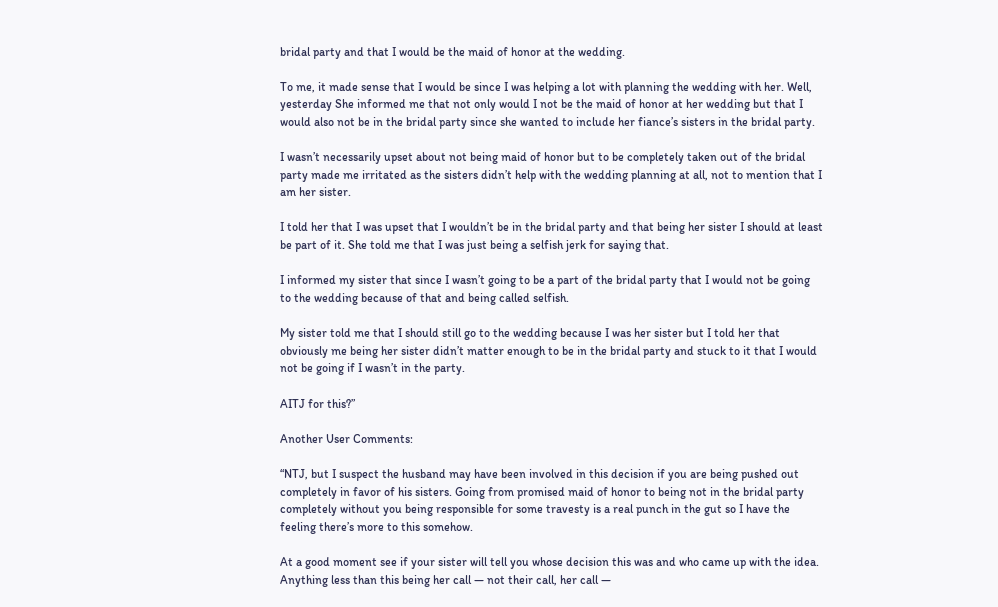bridal party and that I would be the maid of honor at the wedding.

To me, it made sense that I would be since I was helping a lot with planning the wedding with her. Well, yesterday She informed me that not only would I not be the maid of honor at her wedding but that I would also not be in the bridal party since she wanted to include her fiance’s sisters in the bridal party.

I wasn’t necessarily upset about not being maid of honor but to be completely taken out of the bridal party made me irritated as the sisters didn’t help with the wedding planning at all, not to mention that I am her sister.

I told her that I was upset that I wouldn’t be in the bridal party and that being her sister I should at least be part of it. She told me that I was just being a selfish jerk for saying that.

I informed my sister that since I wasn’t going to be a part of the bridal party that I would not be going to the wedding because of that and being called selfish.

My sister told me that I should still go to the wedding because I was her sister but I told her that obviously me being her sister didn’t matter enough to be in the bridal party and stuck to it that I would not be going if I wasn’t in the party.

AITJ for this?”

Another User Comments:

“NTJ, but I suspect the husband may have been involved in this decision if you are being pushed out completely in favor of his sisters. Going from promised maid of honor to being not in the bridal party completely without you being responsible for some travesty is a real punch in the gut so I have the feeling there’s more to this somehow.

At a good moment see if your sister will tell you whose decision this was and who came up with the idea. Anything less than this being her call — not their call, her call —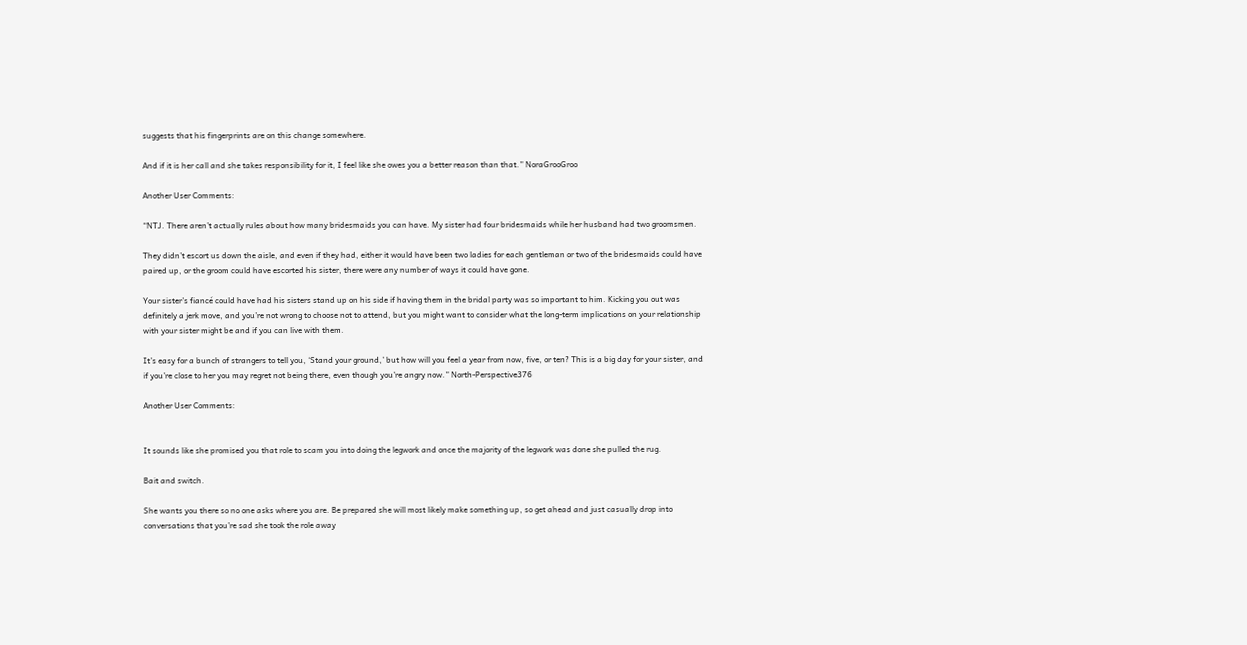suggests that his fingerprints are on this change somewhere.

And if it is her call and she takes responsibility for it, I feel like she owes you a better reason than that.” NoraGrooGroo

Another User Comments:

“NTJ. There aren’t actually rules about how many bridesmaids you can have. My sister had four bridesmaids while her husband had two groomsmen.

They didn’t escort us down the aisle, and even if they had, either it would have been two ladies for each gentleman or two of the bridesmaids could have paired up, or the groom could have escorted his sister, there were any number of ways it could have gone.

Your sister’s fiancé could have had his sisters stand up on his side if having them in the bridal party was so important to him. Kicking you out was definitely a jerk move, and you’re not wrong to choose not to attend, but you might want to consider what the long-term implications on your relationship with your sister might be and if you can live with them.

It’s easy for a bunch of strangers to tell you, ‘Stand your ground,’ but how will you feel a year from now, five, or ten? This is a big day for your sister, and if you’re close to her you may regret not being there, even though you’re angry now.” North-Perspective376

Another User Comments:


It sounds like she promised you that role to scam you into doing the legwork and once the majority of the legwork was done she pulled the rug.

Bait and switch.

She wants you there so no one asks where you are. Be prepared she will most likely make something up, so get ahead and just casually drop into conversations that you’re sad she took the role away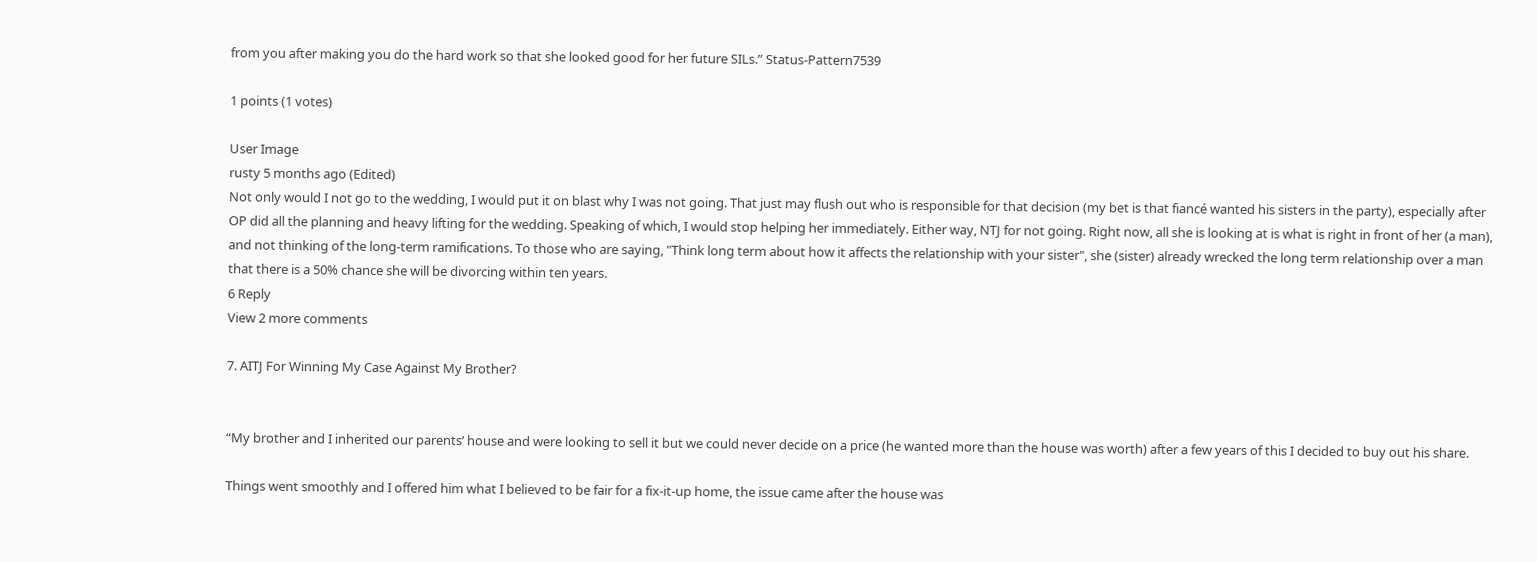from you after making you do the hard work so that she looked good for her future SILs.” Status-Pattern7539

1 points (1 votes)

User Image
rusty 5 months ago (Edited)
Not only would I not go to the wedding, I would put it on blast why I was not going. That just may flush out who is responsible for that decision (my bet is that fiancé wanted his sisters in the party), especially after OP did all the planning and heavy lifting for the wedding. Speaking of which, I would stop helping her immediately. Either way, NTJ for not going. Right now, all she is looking at is what is right in front of her (a man), and not thinking of the long-term ramifications. To those who are saying, "Think long term about how it affects the relationship with your sister", she (sister) already wrecked the long term relationship over a man that there is a 50% chance she will be divorcing within ten years.
6 Reply
View 2 more comments

7. AITJ For Winning My Case Against My Brother?


“My brother and I inherited our parents’ house and were looking to sell it but we could never decide on a price (he wanted more than the house was worth) after a few years of this I decided to buy out his share.

Things went smoothly and I offered him what I believed to be fair for a fix-it-up home, the issue came after the house was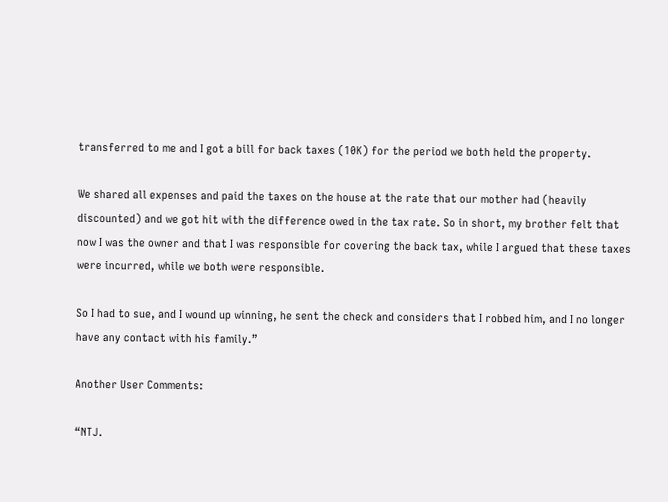transferred to me and I got a bill for back taxes (10K) for the period we both held the property.

We shared all expenses and paid the taxes on the house at the rate that our mother had (heavily discounted) and we got hit with the difference owed in the tax rate. So in short, my brother felt that now I was the owner and that I was responsible for covering the back tax, while I argued that these taxes were incurred, while we both were responsible.

So I had to sue, and I wound up winning, he sent the check and considers that I robbed him, and I no longer have any contact with his family.”

Another User Comments:

“NTJ.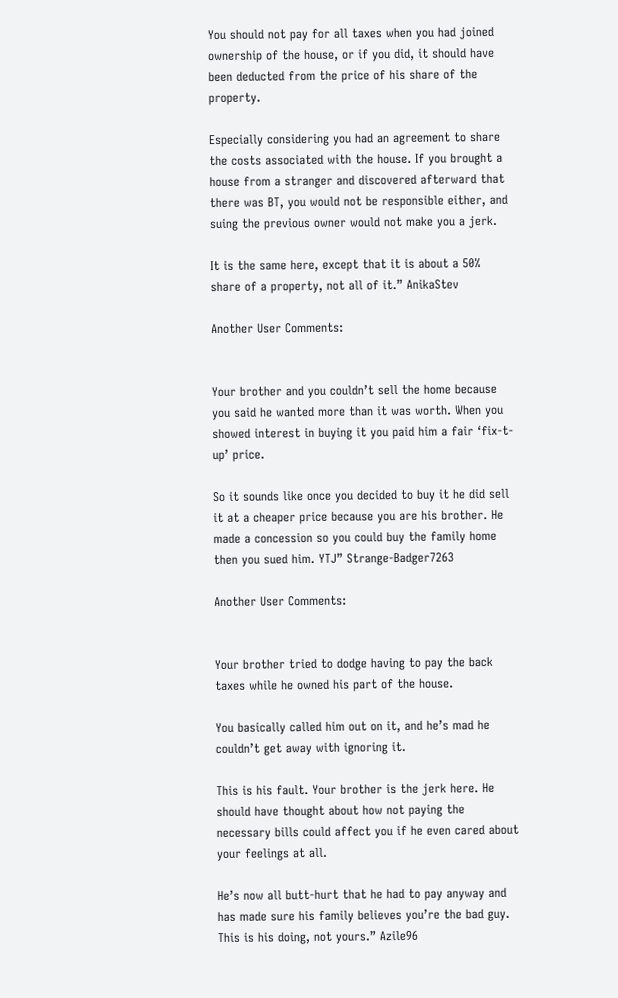You should not pay for all taxes when you had joined ownership of the house, or if you did, it should have been deducted from the price of his share of the property.

Especially considering you had an agreement to share the costs associated with the house. If you brought a house from a stranger and discovered afterward that there was BT, you would not be responsible either, and suing the previous owner would not make you a jerk.

It is the same here, except that it is about a 50% share of a property, not all of it.” AnikaStev

Another User Comments:


Your brother and you couldn’t sell the home because you said he wanted more than it was worth. When you showed interest in buying it you paid him a fair ‘fix-t-up’ price.

So it sounds like once you decided to buy it he did sell it at a cheaper price because you are his brother. He made a concession so you could buy the family home then you sued him. YTJ” Strange-Badger7263

Another User Comments:


Your brother tried to dodge having to pay the back taxes while he owned his part of the house.

You basically called him out on it, and he’s mad he couldn’t get away with ignoring it.

This is his fault. Your brother is the jerk here. He should have thought about how not paying the necessary bills could affect you if he even cared about your feelings at all.

He’s now all butt-hurt that he had to pay anyway and has made sure his family believes you’re the bad guy. This is his doing, not yours.” Azile96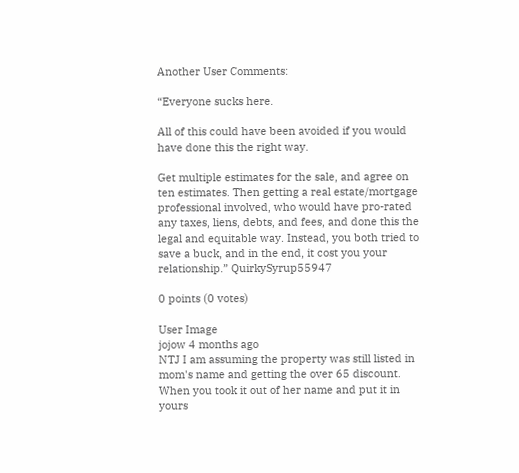Another User Comments:

“Everyone sucks here.

All of this could have been avoided if you would have done this the right way.

Get multiple estimates for the sale, and agree on ten estimates. Then getting a real estate/mortgage professional involved, who would have pro-rated any taxes, liens, debts, and fees, and done this the legal and equitable way. Instead, you both tried to save a buck, and in the end, it cost you your relationship.” QuirkySyrup55947

0 points (0 votes)

User Image
jojow 4 months ago
NTJ I am assuming the property was still listed in mom's name and getting the over 65 discount. When you took it out of her name and put it in yours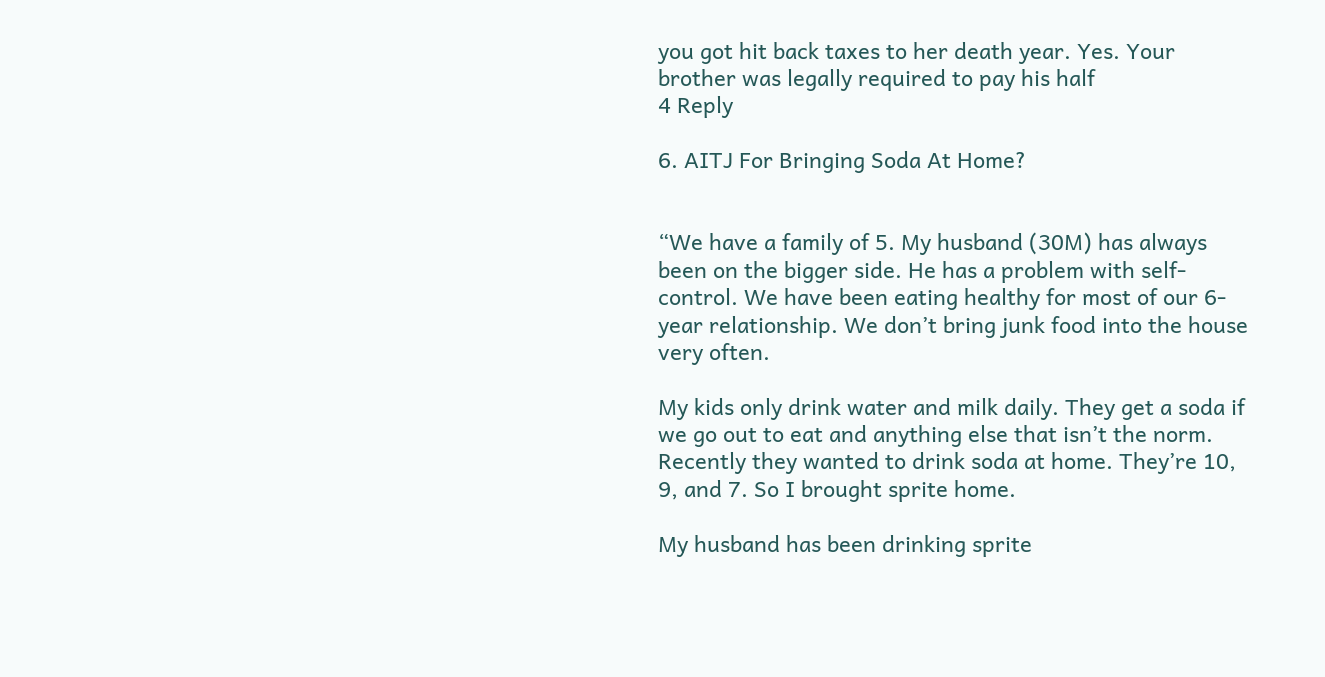you got hit back taxes to her death year. Yes. Your brother was legally required to pay his half
4 Reply

6. AITJ For Bringing Soda At Home?


“We have a family of 5. My husband (30M) has always been on the bigger side. He has a problem with self-control. We have been eating healthy for most of our 6-year relationship. We don’t bring junk food into the house very often.

My kids only drink water and milk daily. They get a soda if we go out to eat and anything else that isn’t the norm. Recently they wanted to drink soda at home. They’re 10, 9, and 7. So I brought sprite home.

My husband has been drinking sprite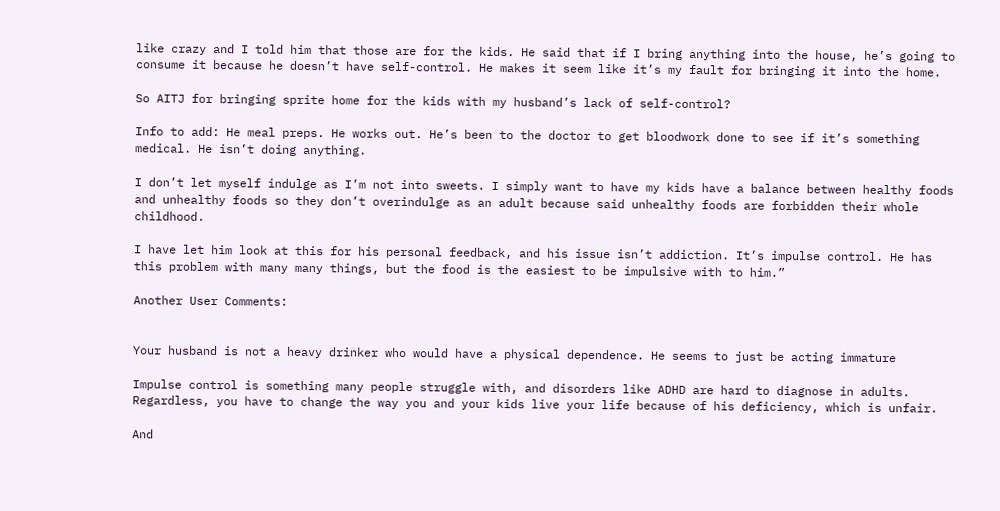like crazy and I told him that those are for the kids. He said that if I bring anything into the house, he’s going to consume it because he doesn’t have self-control. He makes it seem like it’s my fault for bringing it into the home.

So AITJ for bringing sprite home for the kids with my husband’s lack of self-control?

Info to add: He meal preps. He works out. He’s been to the doctor to get bloodwork done to see if it’s something medical. He isn’t doing anything.

I don’t let myself indulge as I’m not into sweets. I simply want to have my kids have a balance between healthy foods and unhealthy foods so they don’t overindulge as an adult because said unhealthy foods are forbidden their whole childhood.

I have let him look at this for his personal feedback, and his issue isn’t addiction. It’s impulse control. He has this problem with many many things, but the food is the easiest to be impulsive with to him.”

Another User Comments:


Your husband is not a heavy drinker who would have a physical dependence. He seems to just be acting immature

Impulse control is something many people struggle with, and disorders like ADHD are hard to diagnose in adults. Regardless, you have to change the way you and your kids live your life because of his deficiency, which is unfair.

And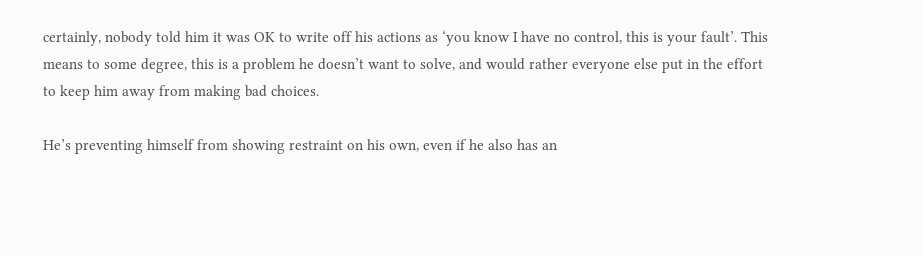certainly, nobody told him it was OK to write off his actions as ‘you know I have no control, this is your fault’. This means to some degree, this is a problem he doesn’t want to solve, and would rather everyone else put in the effort to keep him away from making bad choices.

He’s preventing himself from showing restraint on his own, even if he also has an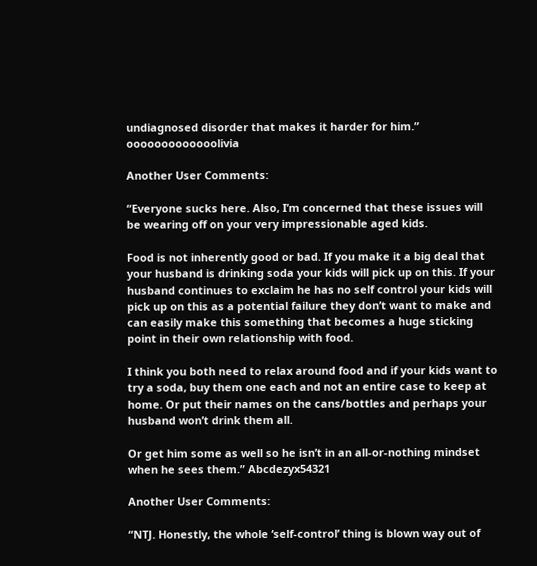undiagnosed disorder that makes it harder for him.” ooooooooooooolivia

Another User Comments:

“Everyone sucks here. Also, I’m concerned that these issues will be wearing off on your very impressionable aged kids.

Food is not inherently good or bad. If you make it a big deal that your husband is drinking soda your kids will pick up on this. If your husband continues to exclaim he has no self control your kids will pick up on this as a potential failure they don’t want to make and can easily make this something that becomes a huge sticking point in their own relationship with food.

I think you both need to relax around food and if your kids want to try a soda, buy them one each and not an entire case to keep at home. Or put their names on the cans/bottles and perhaps your husband won’t drink them all.

Or get him some as well so he isn’t in an all-or-nothing mindset when he sees them.” Abcdezyx54321

Another User Comments:

“NTJ. Honestly, the whole ‘self-control’ thing is blown way out of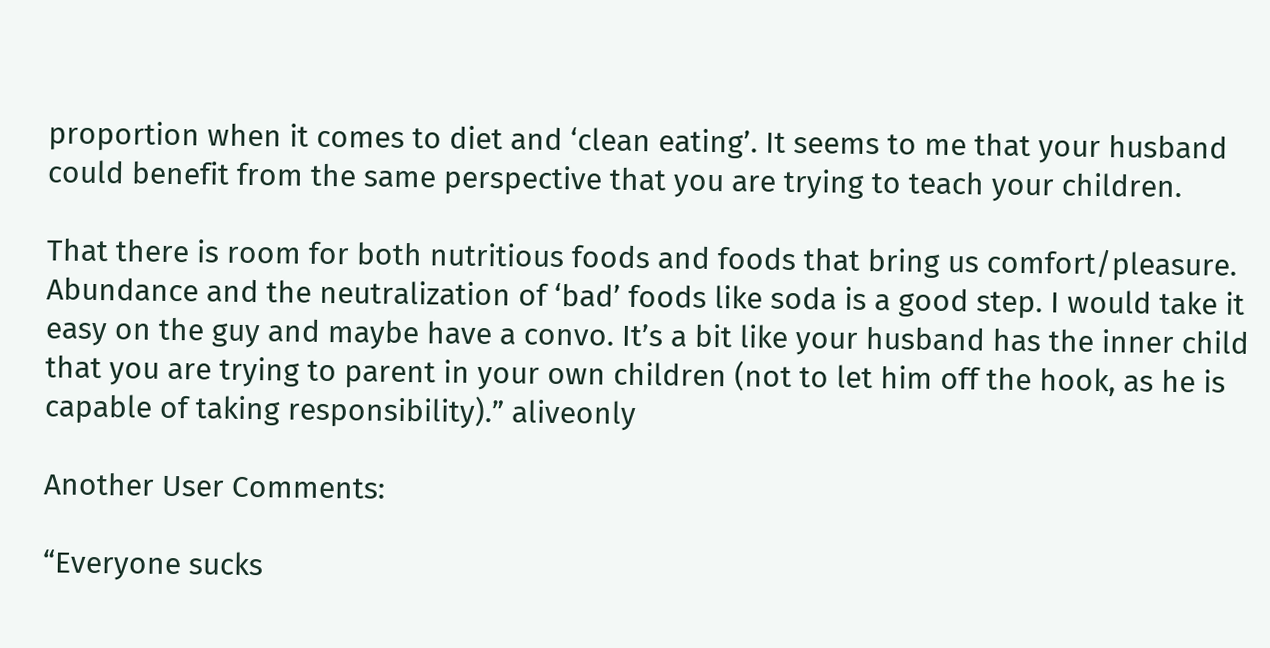proportion when it comes to diet and ‘clean eating’. It seems to me that your husband could benefit from the same perspective that you are trying to teach your children.

That there is room for both nutritious foods and foods that bring us comfort/pleasure. Abundance and the neutralization of ‘bad’ foods like soda is a good step. I would take it easy on the guy and maybe have a convo. It’s a bit like your husband has the inner child that you are trying to parent in your own children (not to let him off the hook, as he is capable of taking responsibility).” aliveonly

Another User Comments:

“Everyone sucks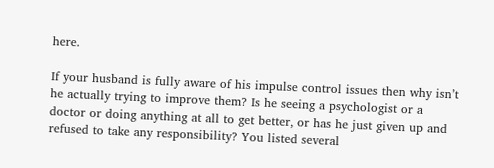here.

If your husband is fully aware of his impulse control issues then why isn’t he actually trying to improve them? Is he seeing a psychologist or a doctor or doing anything at all to get better, or has he just given up and refused to take any responsibility? You listed several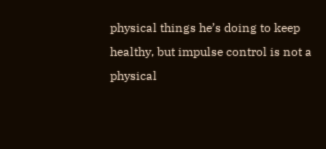physical things he’s doing to keep healthy, but impulse control is not a physical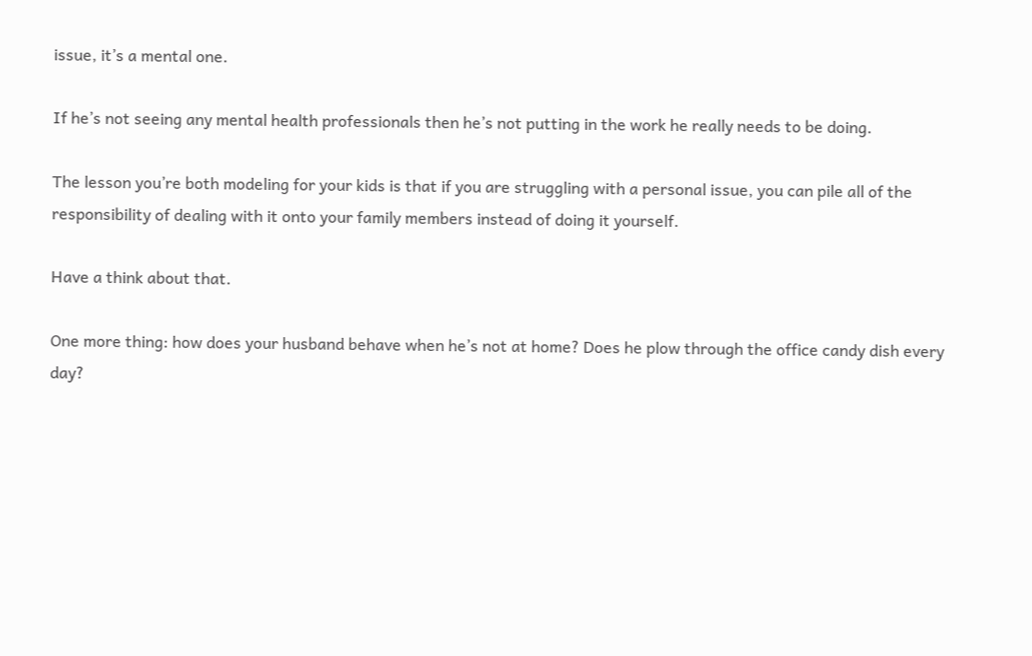issue, it’s a mental one.

If he’s not seeing any mental health professionals then he’s not putting in the work he really needs to be doing.

The lesson you’re both modeling for your kids is that if you are struggling with a personal issue, you can pile all of the responsibility of dealing with it onto your family members instead of doing it yourself.

Have a think about that.

One more thing: how does your husband behave when he’s not at home? Does he plow through the office candy dish every day?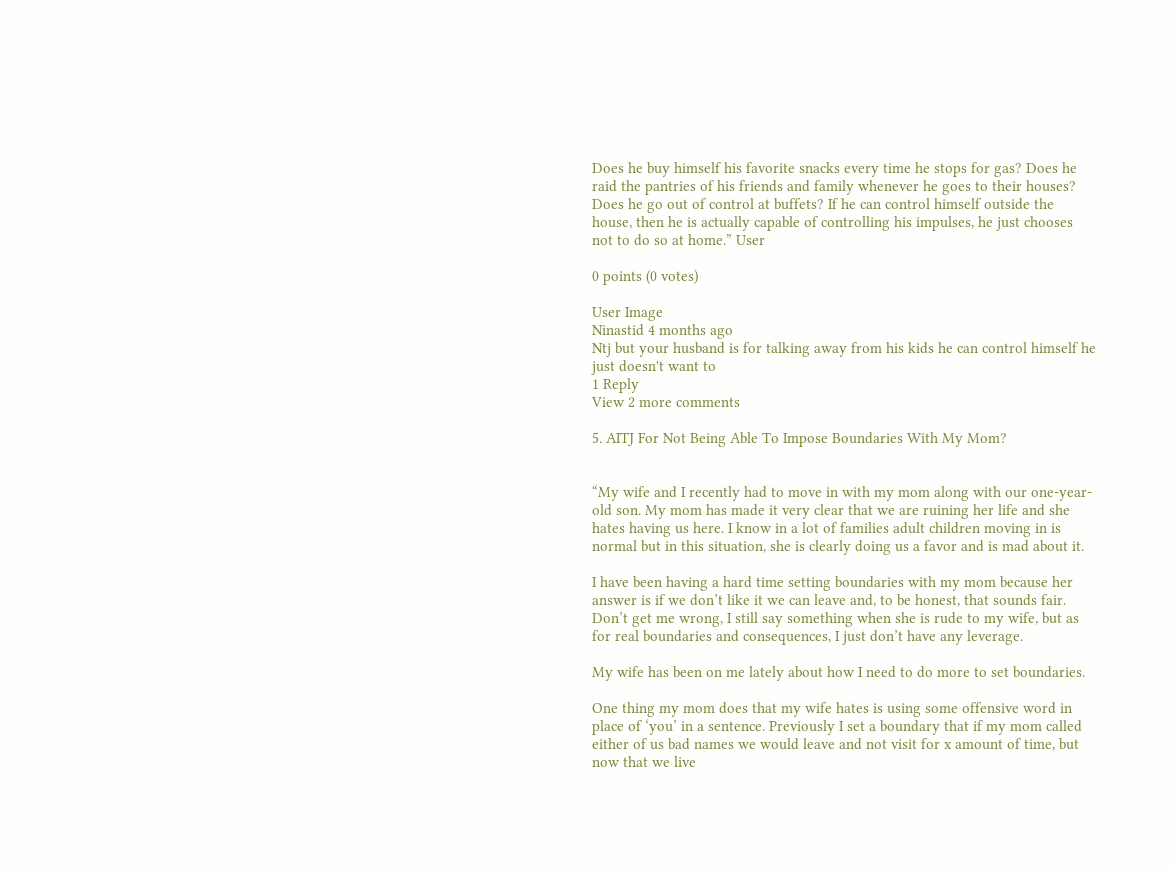Does he buy himself his favorite snacks every time he stops for gas? Does he raid the pantries of his friends and family whenever he goes to their houses? Does he go out of control at buffets? If he can control himself outside the house, then he is actually capable of controlling his impulses, he just chooses not to do so at home.” User

0 points (0 votes)

User Image
Ninastid 4 months ago
Ntj but your husband is for talking away from his kids he can control himself he just doesn't want to
1 Reply
View 2 more comments

5. AITJ For Not Being Able To Impose Boundaries With My Mom?


“My wife and I recently had to move in with my mom along with our one-year-old son. My mom has made it very clear that we are ruining her life and she hates having us here. I know in a lot of families adult children moving in is normal but in this situation, she is clearly doing us a favor and is mad about it.

I have been having a hard time setting boundaries with my mom because her answer is if we don’t like it we can leave and, to be honest, that sounds fair. Don’t get me wrong, I still say something when she is rude to my wife, but as for real boundaries and consequences, I just don’t have any leverage.

My wife has been on me lately about how I need to do more to set boundaries.

One thing my mom does that my wife hates is using some offensive word in place of ‘you’ in a sentence. Previously I set a boundary that if my mom called either of us bad names we would leave and not visit for x amount of time, but now that we live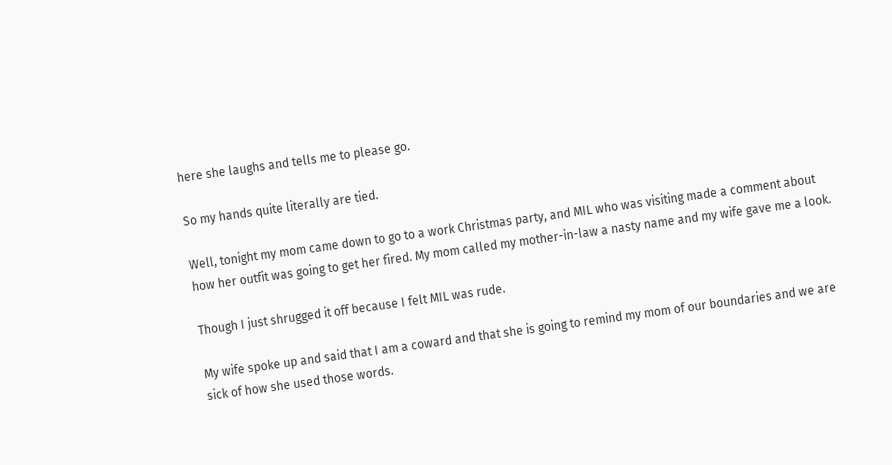here she laughs and tells me to please go.

So my hands quite literally are tied.

Well, tonight my mom came down to go to a work Christmas party, and MIL who was visiting made a comment about how her outfit was going to get her fired. My mom called my mother-in-law a nasty name and my wife gave me a look.

Though I just shrugged it off because I felt MIL was rude.

My wife spoke up and said that I am a coward and that she is going to remind my mom of our boundaries and we are sick of how she used those words.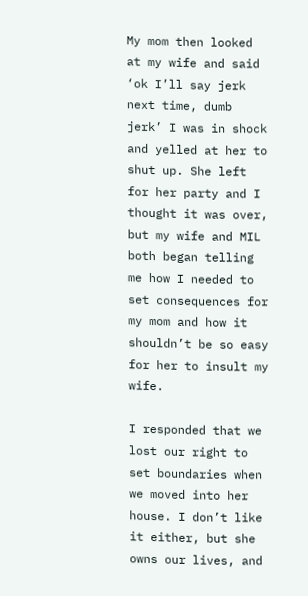My mom then looked at my wife and said ‘ok I’ll say jerk next time, dumb jerk’ I was in shock and yelled at her to shut up. She left for her party and I thought it was over, but my wife and MIL both began telling me how I needed to set consequences for my mom and how it shouldn’t be so easy for her to insult my wife.

I responded that we lost our right to set boundaries when we moved into her house. I don’t like it either, but she owns our lives, and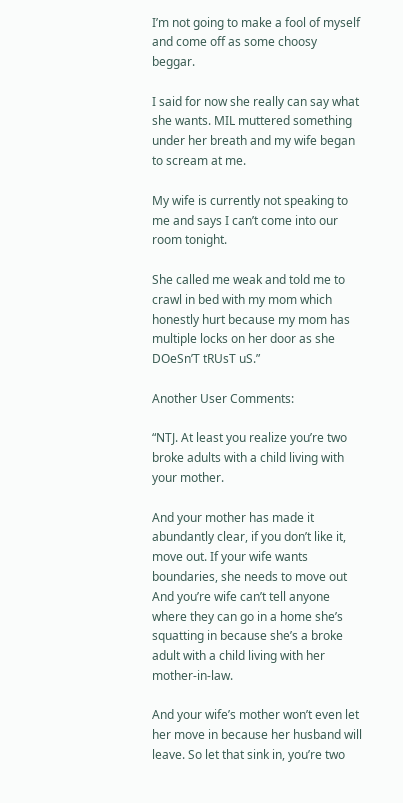I’m not going to make a fool of myself and come off as some choosy beggar.

I said for now she really can say what she wants. MIL muttered something under her breath and my wife began to scream at me.

My wife is currently not speaking to me and says I can’t come into our room tonight.

She called me weak and told me to crawl in bed with my mom which honestly hurt because my mom has multiple locks on her door as she DOeSn’T tRUsT uS.”

Another User Comments:

“NTJ. At least you realize you’re two broke adults with a child living with your mother.

And your mother has made it abundantly clear, if you don’t like it, move out. If your wife wants boundaries, she needs to move out And you’re wife can’t tell anyone where they can go in a home she’s squatting in because she’s a broke adult with a child living with her mother-in-law.

And your wife’s mother won’t even let her move in because her husband will leave. So let that sink in, you’re two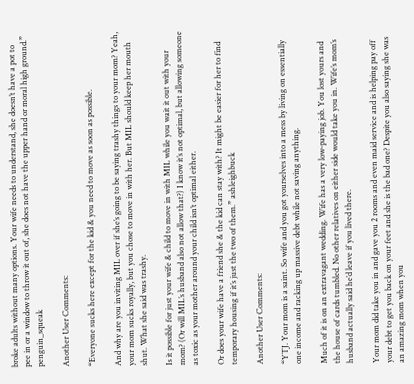broke adults without many options. Your wife needs to understand, she doesn’t have a pot to pee in or a window to throw it out of, she does not have the upper hand or moral high ground.” penguin_squeak

Another User Comments:

“Everyone sucks here except for the kid & you need to move as soon as possible.

And why are you inviting MIL over if she’s going to be saying trashy things to your mom? Yeah, your mom sucks royally, but you chose to move in with her. But MIL should keep her mouth shut. What she said was trashy.

Is it possible for just your wife & child to move in with MIL while you wait it out with your mom? (Or will MIL’s husband also not allow that?) I know it’s not optimal, but allowing someone as toxic as your mother around your child isn’t optimal either.

Or does your wife have a friend she & the kid can stay with? It might be easier for her to find temporary housing if it’s just the two of them.” ashleighbuck

Another User Comments:

“YTJ. Your mom is a saint. So wife and you got yourselves into a mess by living on essentially one income and racking up massive debt while not saving anything.

Much of it is on an extravagant wedding. Wife has a very low-paying job. You lost yours and the house of cards tumbled. No other relatives on either side would take you in. Wife’s mom’s husband actually said he’d leave if you lived there.

Your mom did take you in and gave you 2 rooms and even maid service and is helping pay off your debt to get you back on your feet and she is the bad one? Despite you also saying she was an amazing mom when you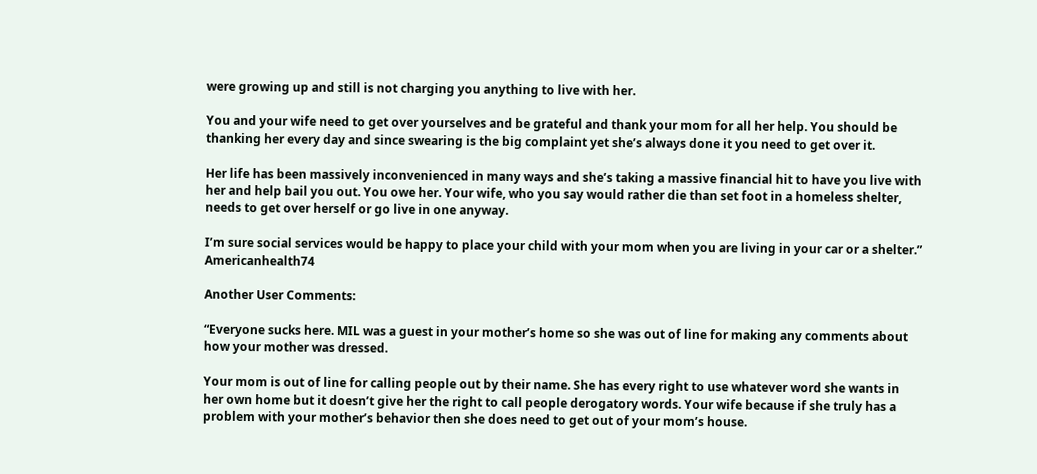were growing up and still is not charging you anything to live with her.

You and your wife need to get over yourselves and be grateful and thank your mom for all her help. You should be thanking her every day and since swearing is the big complaint yet she’s always done it you need to get over it.

Her life has been massively inconvenienced in many ways and she’s taking a massive financial hit to have you live with her and help bail you out. You owe her. Your wife, who you say would rather die than set foot in a homeless shelter, needs to get over herself or go live in one anyway.

I’m sure social services would be happy to place your child with your mom when you are living in your car or a shelter.” Americanhealth74

Another User Comments:

“Everyone sucks here. MIL was a guest in your mother’s home so she was out of line for making any comments about how your mother was dressed.

Your mom is out of line for calling people out by their name. She has every right to use whatever word she wants in her own home but it doesn’t give her the right to call people derogatory words. Your wife because if she truly has a problem with your mother’s behavior then she does need to get out of your mom’s house.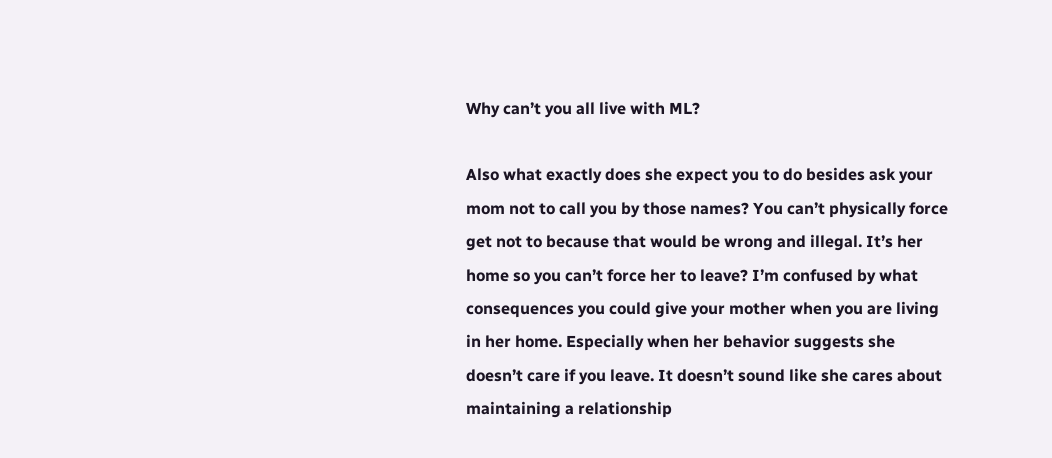Why can’t you all live with ML?

Also what exactly does she expect you to do besides ask your mom not to call you by those names? You can’t physically force get not to because that would be wrong and illegal. It’s her home so you can’t force her to leave? I’m confused by what consequences you could give your mother when you are living in her home. Especially when her behavior suggests she doesn’t care if you leave. It doesn’t sound like she cares about maintaining a relationship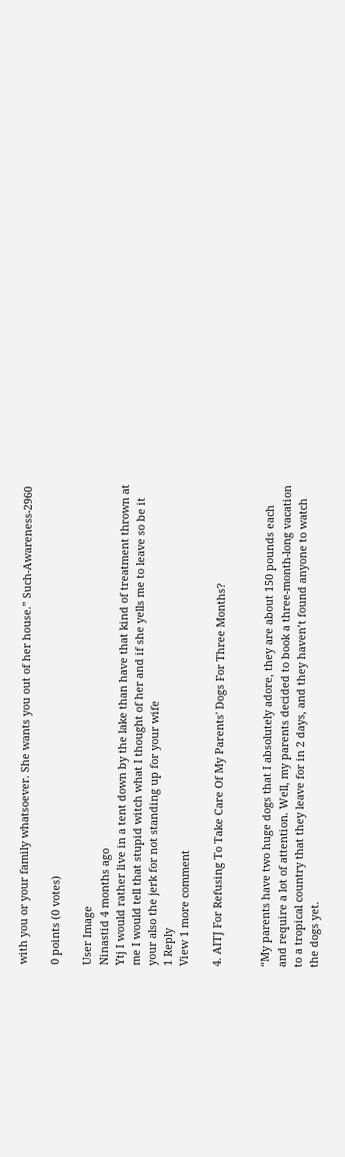with you or your family whatsoever. She wants you out of her house.” Such-Awareness-2960

0 points (0 votes)

User Image
Ninastid 4 months ago
Ytj I would rather live in a tent down by the lake than have that kind of treatment thrown at me I would tell that stupid witch what I thought of her and if she yells me to leave so be it your also the jerk for not standing up for your wife
1 Reply
View 1 more comment

4. AITJ For Refusing To Take Care Of My Parents' Dogs For Three Months?


“My parents have two huge dogs that I absolutely adore, they are about 150 pounds each and require a lot of attention. Well, my parents decided to book a three-month-long vacation to a tropical country that they leave for in 2 days, and they haven’t found anyone to watch the dogs yet.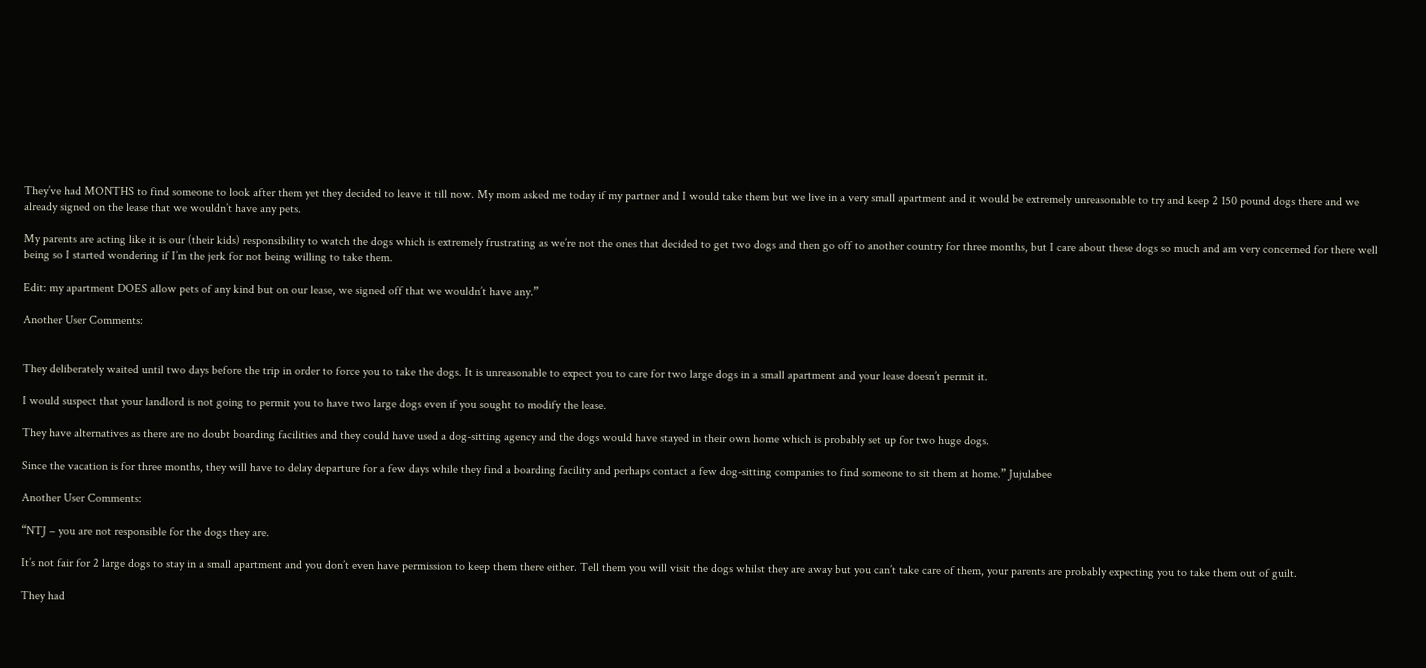They’ve had MONTHS to find someone to look after them yet they decided to leave it till now. My mom asked me today if my partner and I would take them but we live in a very small apartment and it would be extremely unreasonable to try and keep 2 150 pound dogs there and we already signed on the lease that we wouldn’t have any pets.

My parents are acting like it is our (their kids) responsibility to watch the dogs which is extremely frustrating as we’re not the ones that decided to get two dogs and then go off to another country for three months, but I care about these dogs so much and am very concerned for there well being so I started wondering if I’m the jerk for not being willing to take them.

Edit: my apartment DOES allow pets of any kind but on our lease, we signed off that we wouldn’t have any.”

Another User Comments:


They deliberately waited until two days before the trip in order to force you to take the dogs. It is unreasonable to expect you to care for two large dogs in a small apartment and your lease doesn’t permit it.

I would suspect that your landlord is not going to permit you to have two large dogs even if you sought to modify the lease.

They have alternatives as there are no doubt boarding facilities and they could have used a dog-sitting agency and the dogs would have stayed in their own home which is probably set up for two huge dogs.

Since the vacation is for three months, they will have to delay departure for a few days while they find a boarding facility and perhaps contact a few dog-sitting companies to find someone to sit them at home.” Jujulabee

Another User Comments:

“NTJ – you are not responsible for the dogs they are.

It’s not fair for 2 large dogs to stay in a small apartment and you don’t even have permission to keep them there either. Tell them you will visit the dogs whilst they are away but you can’t take care of them, your parents are probably expecting you to take them out of guilt.

They had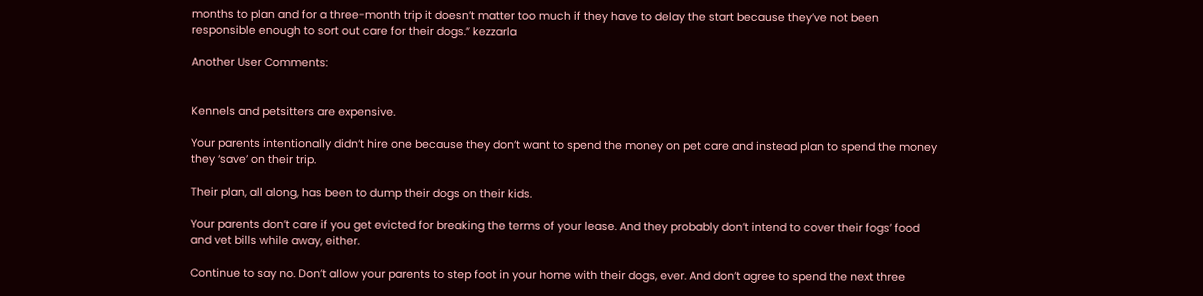months to plan and for a three-month trip it doesn’t matter too much if they have to delay the start because they’ve not been responsible enough to sort out care for their dogs.” kezzarla

Another User Comments:


Kennels and petsitters are expensive.

Your parents intentionally didn’t hire one because they don’t want to spend the money on pet care and instead plan to spend the money they ‘save’ on their trip.

Their plan, all along, has been to dump their dogs on their kids.

Your parents don’t care if you get evicted for breaking the terms of your lease. And they probably don’t intend to cover their fogs’ food and vet bills while away, either.

Continue to say no. Don’t allow your parents to step foot in your home with their dogs, ever. And don’t agree to spend the next three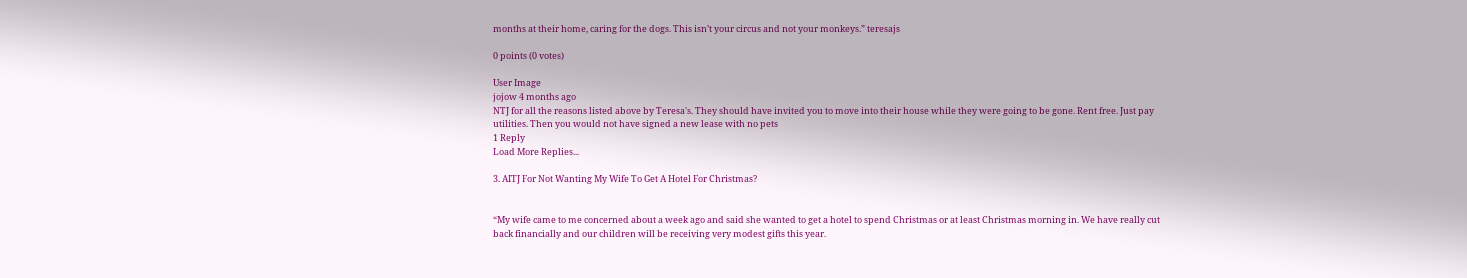months at their home, caring for the dogs. This isn’t your circus and not your monkeys.” teresajs

0 points (0 votes)

User Image
jojow 4 months ago
NTJ for all the reasons listed above by Teresa's. They should have invited you to move into their house while they were going to be gone. Rent free. Just pay utilities. Then you would not have signed a new lease with no pets
1 Reply
Load More Replies...

3. AITJ For Not Wanting My Wife To Get A Hotel For Christmas?


“My wife came to me concerned about a week ago and said she wanted to get a hotel to spend Christmas or at least Christmas morning in. We have really cut back financially and our children will be receiving very modest gifts this year.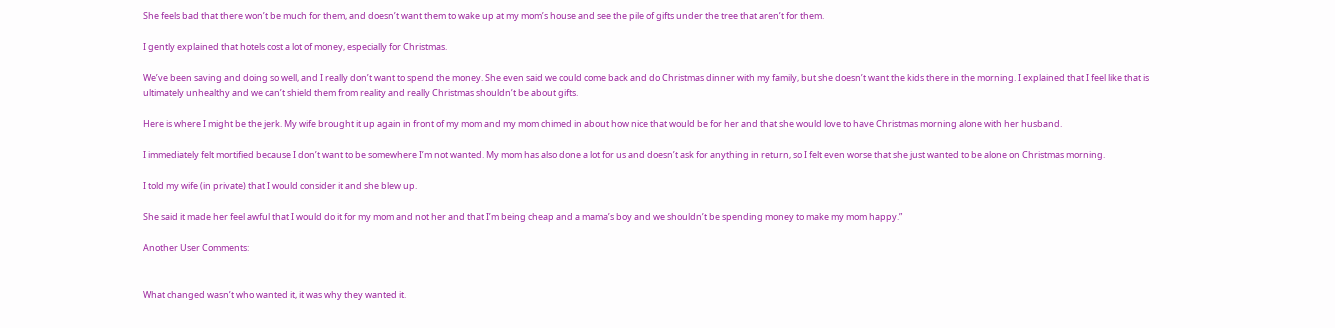She feels bad that there won’t be much for them, and doesn’t want them to wake up at my mom’s house and see the pile of gifts under the tree that aren’t for them.

I gently explained that hotels cost a lot of money, especially for Christmas.

We’ve been saving and doing so well, and I really don’t want to spend the money. She even said we could come back and do Christmas dinner with my family, but she doesn’t want the kids there in the morning. I explained that I feel like that is ultimately unhealthy and we can’t shield them from reality and really Christmas shouldn’t be about gifts.

Here is where I might be the jerk. My wife brought it up again in front of my mom and my mom chimed in about how nice that would be for her and that she would love to have Christmas morning alone with her husband.

I immediately felt mortified because I don’t want to be somewhere I’m not wanted. My mom has also done a lot for us and doesn’t ask for anything in return, so I felt even worse that she just wanted to be alone on Christmas morning.

I told my wife (in private) that I would consider it and she blew up.

She said it made her feel awful that I would do it for my mom and not her and that I’m being cheap and a mama’s boy and we shouldn’t be spending money to make my mom happy.”

Another User Comments:


What changed wasn’t who wanted it, it was why they wanted it.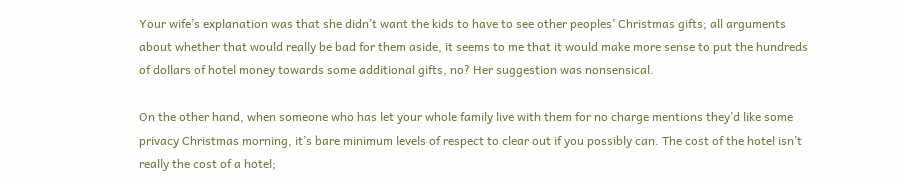Your wife’s explanation was that she didn’t want the kids to have to see other peoples’ Christmas gifts; all arguments about whether that would really be bad for them aside, it seems to me that it would make more sense to put the hundreds of dollars of hotel money towards some additional gifts, no? Her suggestion was nonsensical.

On the other hand, when someone who has let your whole family live with them for no charge mentions they’d like some privacy Christmas morning, it’s bare minimum levels of respect to clear out if you possibly can. The cost of the hotel isn’t really the cost of a hotel;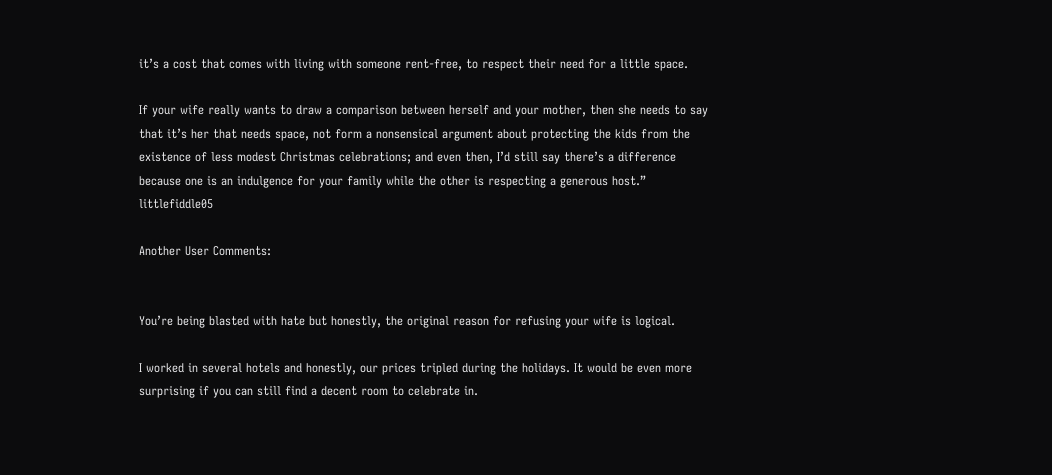it’s a cost that comes with living with someone rent-free, to respect their need for a little space.

If your wife really wants to draw a comparison between herself and your mother, then she needs to say that it’s her that needs space, not form a nonsensical argument about protecting the kids from the existence of less modest Christmas celebrations; and even then, I’d still say there’s a difference because one is an indulgence for your family while the other is respecting a generous host.” littlefiddle05

Another User Comments:


You’re being blasted with hate but honestly, the original reason for refusing your wife is logical.

I worked in several hotels and honestly, our prices tripled during the holidays. It would be even more surprising if you can still find a decent room to celebrate in.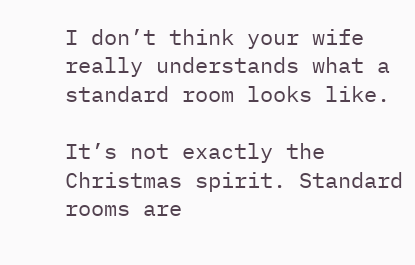I don’t think your wife really understands what a standard room looks like.

It’s not exactly the Christmas spirit. Standard rooms are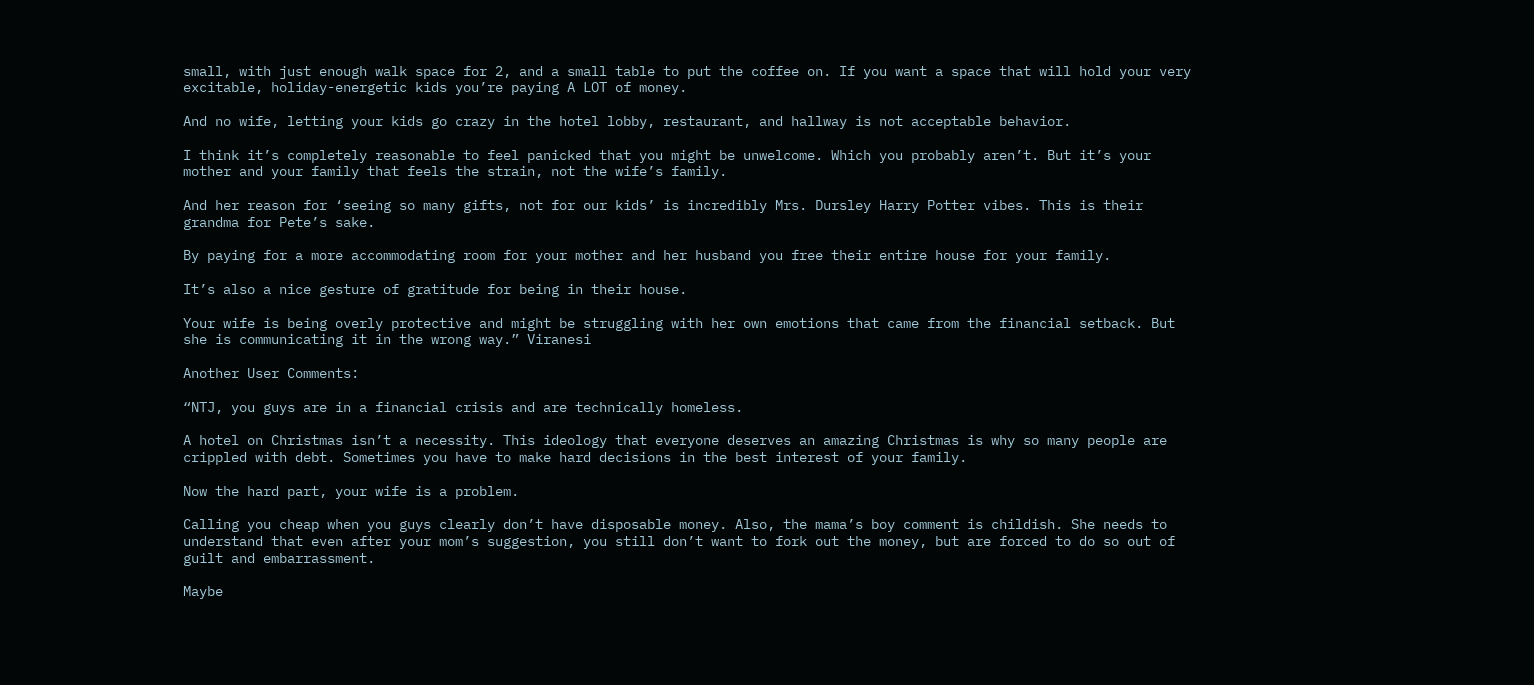small, with just enough walk space for 2, and a small table to put the coffee on. If you want a space that will hold your very excitable, holiday-energetic kids you’re paying A LOT of money.

And no wife, letting your kids go crazy in the hotel lobby, restaurant, and hallway is not acceptable behavior.

I think it’s completely reasonable to feel panicked that you might be unwelcome. Which you probably aren’t. But it’s your mother and your family that feels the strain, not the wife’s family.

And her reason for ‘seeing so many gifts, not for our kids’ is incredibly Mrs. Dursley Harry Potter vibes. This is their grandma for Pete’s sake.

By paying for a more accommodating room for your mother and her husband you free their entire house for your family.

It’s also a nice gesture of gratitude for being in their house.

Your wife is being overly protective and might be struggling with her own emotions that came from the financial setback. But she is communicating it in the wrong way.” Viranesi

Another User Comments:

“NTJ, you guys are in a financial crisis and are technically homeless.

A hotel on Christmas isn’t a necessity. This ideology that everyone deserves an amazing Christmas is why so many people are crippled with debt. Sometimes you have to make hard decisions in the best interest of your family.

Now the hard part, your wife is a problem.

Calling you cheap when you guys clearly don’t have disposable money. Also, the mama’s boy comment is childish. She needs to understand that even after your mom’s suggestion, you still don’t want to fork out the money, but are forced to do so out of guilt and embarrassment.

Maybe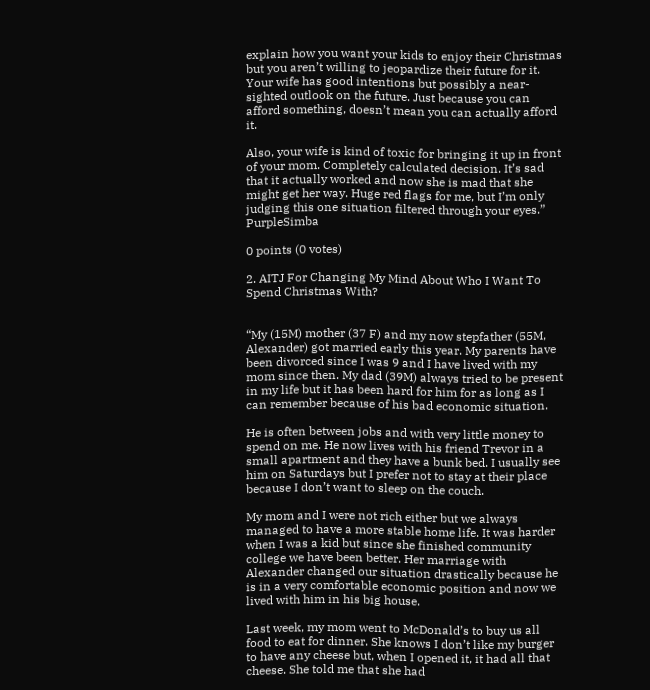explain how you want your kids to enjoy their Christmas but you aren’t willing to jeopardize their future for it. Your wife has good intentions but possibly a near-sighted outlook on the future. Just because you can afford something, doesn’t mean you can actually afford it.

Also, your wife is kind of toxic for bringing it up in front of your mom. Completely calculated decision. It’s sad that it actually worked and now she is mad that she might get her way. Huge red flags for me, but I’m only judging this one situation filtered through your eyes.” PurpleSimba

0 points (0 votes)

2. AITJ For Changing My Mind About Who I Want To Spend Christmas With?


“My (15M) mother (37 F) and my now stepfather (55M, Alexander) got married early this year. My parents have been divorced since I was 9 and I have lived with my mom since then. My dad (39M) always tried to be present in my life but it has been hard for him for as long as I can remember because of his bad economic situation.

He is often between jobs and with very little money to spend on me. He now lives with his friend Trevor in a small apartment and they have a bunk bed. I usually see him on Saturdays but I prefer not to stay at their place because I don’t want to sleep on the couch.

My mom and I were not rich either but we always managed to have a more stable home life. It was harder when I was a kid but since she finished community college we have been better. Her marriage with Alexander changed our situation drastically because he is in a very comfortable economic position and now we lived with him in his big house.

Last week, my mom went to McDonald’s to buy us all food to eat for dinner. She knows I don’t like my burger to have any cheese but, when I opened it, it had all that cheese. She told me that she had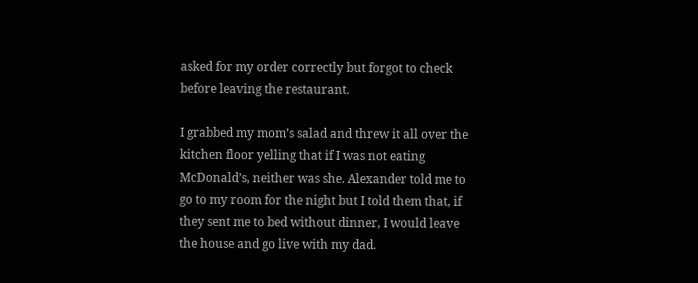asked for my order correctly but forgot to check before leaving the restaurant.

I grabbed my mom’s salad and threw it all over the kitchen floor yelling that if I was not eating McDonald’s, neither was she. Alexander told me to go to my room for the night but I told them that, if they sent me to bed without dinner, I would leave the house and go live with my dad.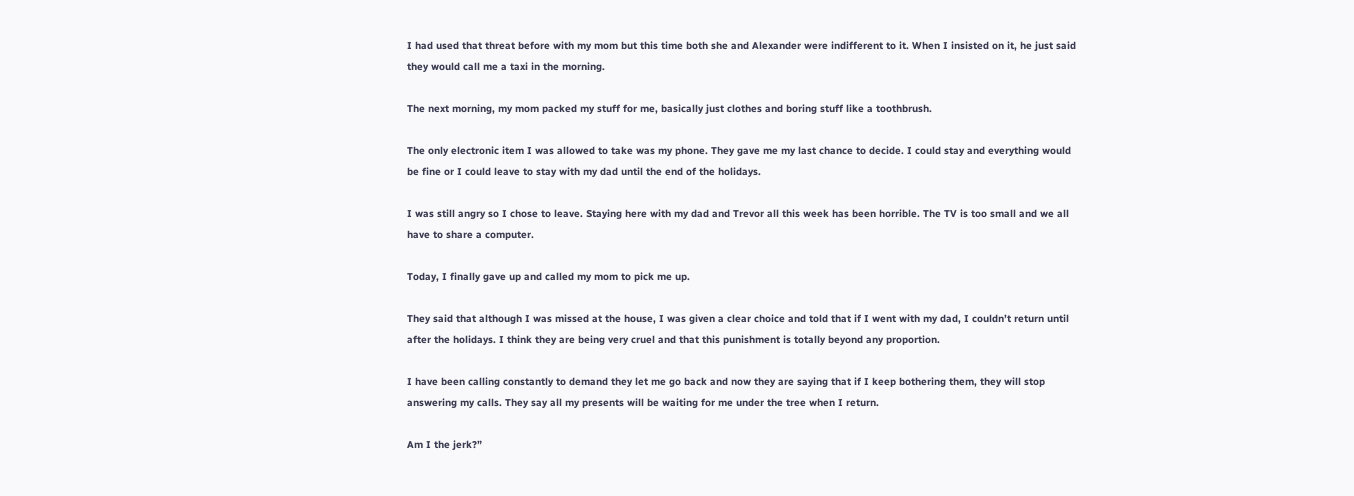I had used that threat before with my mom but this time both she and Alexander were indifferent to it. When I insisted on it, he just said they would call me a taxi in the morning.

The next morning, my mom packed my stuff for me, basically just clothes and boring stuff like a toothbrush.

The only electronic item I was allowed to take was my phone. They gave me my last chance to decide. I could stay and everything would be fine or I could leave to stay with my dad until the end of the holidays.

I was still angry so I chose to leave. Staying here with my dad and Trevor all this week has been horrible. The TV is too small and we all have to share a computer.

Today, I finally gave up and called my mom to pick me up.

They said that although I was missed at the house, I was given a clear choice and told that if I went with my dad, I couldn’t return until after the holidays. I think they are being very cruel and that this punishment is totally beyond any proportion.

I have been calling constantly to demand they let me go back and now they are saying that if I keep bothering them, they will stop answering my calls. They say all my presents will be waiting for me under the tree when I return.

Am I the jerk?”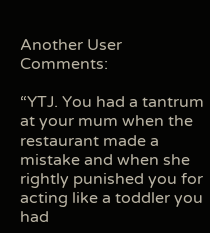Another User Comments:

“YTJ. You had a tantrum at your mum when the restaurant made a mistake and when she rightly punished you for acting like a toddler you had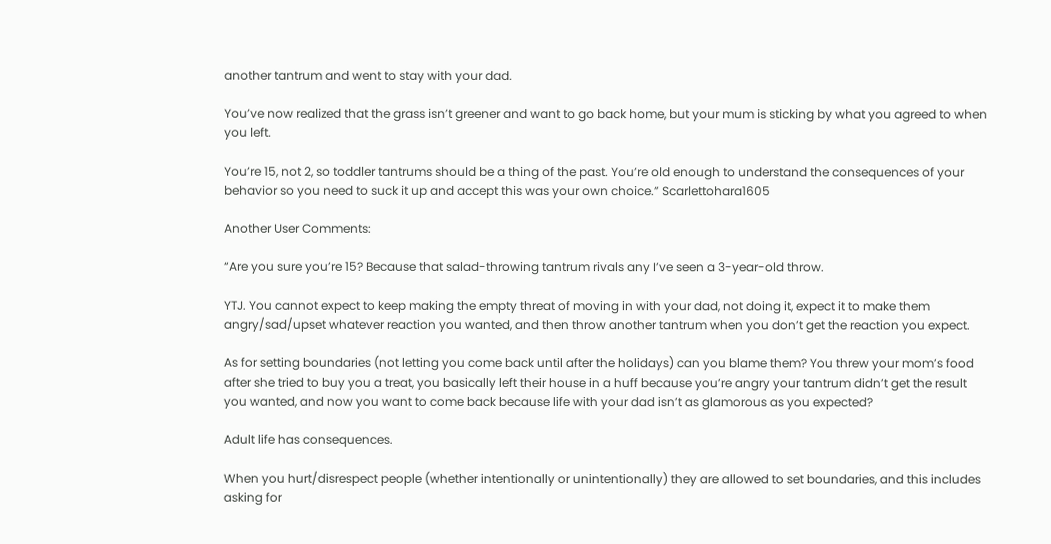another tantrum and went to stay with your dad.

You’ve now realized that the grass isn’t greener and want to go back home, but your mum is sticking by what you agreed to when you left.

You’re 15, not 2, so toddler tantrums should be a thing of the past. You’re old enough to understand the consequences of your behavior so you need to suck it up and accept this was your own choice.” Scarlettohara1605

Another User Comments:

“Are you sure you’re 15? Because that salad-throwing tantrum rivals any I’ve seen a 3-year-old throw.

YTJ. You cannot expect to keep making the empty threat of moving in with your dad, not doing it, expect it to make them angry/sad/upset whatever reaction you wanted, and then throw another tantrum when you don’t get the reaction you expect.

As for setting boundaries (not letting you come back until after the holidays) can you blame them? You threw your mom’s food after she tried to buy you a treat, you basically left their house in a huff because you’re angry your tantrum didn’t get the result you wanted, and now you want to come back because life with your dad isn’t as glamorous as you expected?

Adult life has consequences.

When you hurt/disrespect people (whether intentionally or unintentionally) they are allowed to set boundaries, and this includes asking for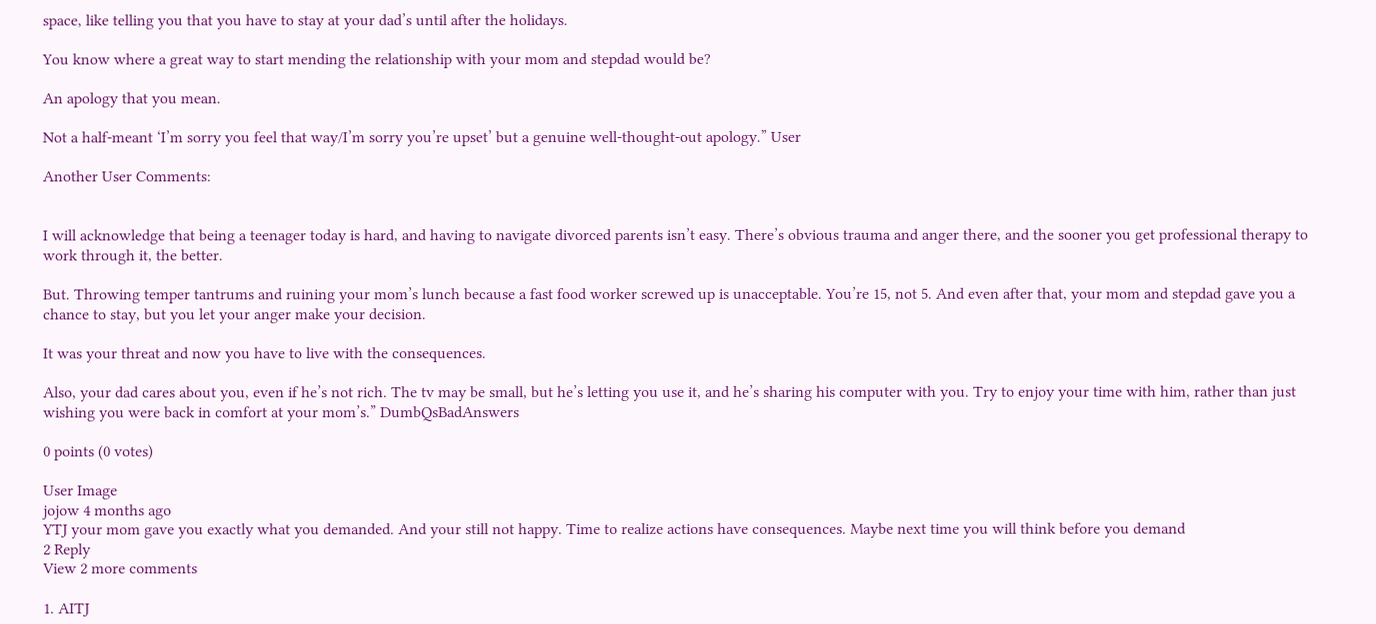space, like telling you that you have to stay at your dad’s until after the holidays.

You know where a great way to start mending the relationship with your mom and stepdad would be?

An apology that you mean.

Not a half-meant ‘I’m sorry you feel that way/I’m sorry you’re upset’ but a genuine well-thought-out apology.” User

Another User Comments:


I will acknowledge that being a teenager today is hard, and having to navigate divorced parents isn’t easy. There’s obvious trauma and anger there, and the sooner you get professional therapy to work through it, the better.

But. Throwing temper tantrums and ruining your mom’s lunch because a fast food worker screwed up is unacceptable. You’re 15, not 5. And even after that, your mom and stepdad gave you a chance to stay, but you let your anger make your decision.

It was your threat and now you have to live with the consequences.

Also, your dad cares about you, even if he’s not rich. The tv may be small, but he’s letting you use it, and he’s sharing his computer with you. Try to enjoy your time with him, rather than just wishing you were back in comfort at your mom’s.” DumbQsBadAnswers

0 points (0 votes)

User Image
jojow 4 months ago
YTJ your mom gave you exactly what you demanded. And your still not happy. Time to realize actions have consequences. Maybe next time you will think before you demand
2 Reply
View 2 more comments

1. AITJ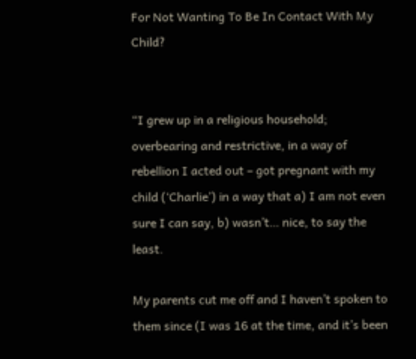For Not Wanting To Be In Contact With My Child?


“I grew up in a religious household; overbearing and restrictive, in a way of rebellion I acted out – got pregnant with my child (‘Charlie’) in a way that a) I am not even sure I can say, b) wasn’t… nice, to say the least.

My parents cut me off and I haven’t spoken to them since (I was 16 at the time, and it’s been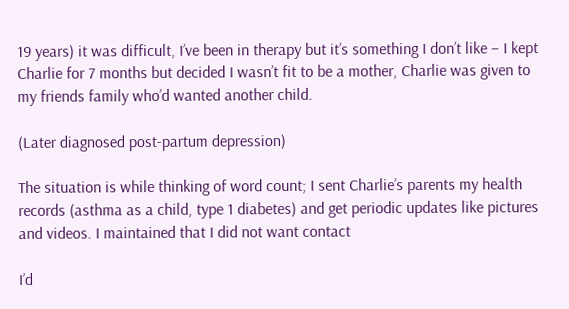19 years) it was difficult, I’ve been in therapy but it’s something I don’t like – I kept Charlie for 7 months but decided I wasn’t fit to be a mother, Charlie was given to my friends family who’d wanted another child.

(Later diagnosed post-partum depression)

The situation is while thinking of word count; I sent Charlie’s parents my health records (asthma as a child, type 1 diabetes) and get periodic updates like pictures and videos. I maintained that I did not want contact

I’d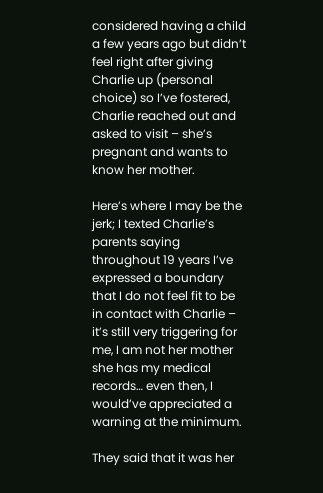considered having a child a few years ago but didn’t feel right after giving Charlie up (personal choice) so I’ve fostered, Charlie reached out and asked to visit – she’s pregnant and wants to know her mother.

Here’s where I may be the jerk; I texted Charlie’s parents saying throughout 19 years I’ve expressed a boundary that I do not feel fit to be in contact with Charlie – it’s still very triggering for me, I am not her mother she has my medical records… even then, I would’ve appreciated a warning at the minimum.

They said that it was her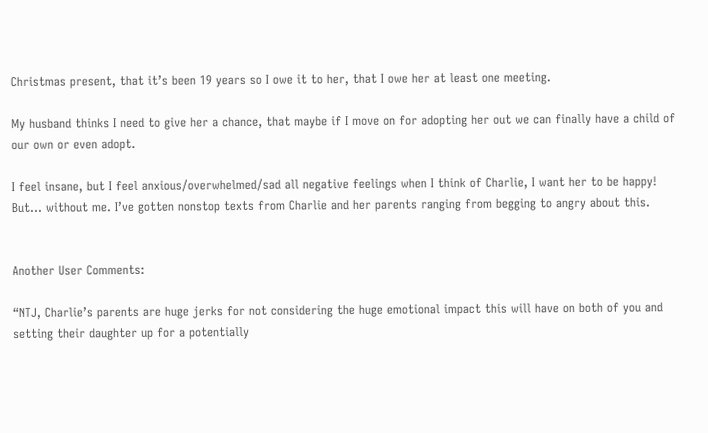Christmas present, that it’s been 19 years so I owe it to her, that I owe her at least one meeting.

My husband thinks I need to give her a chance, that maybe if I move on for adopting her out we can finally have a child of our own or even adopt.

I feel insane, but I feel anxious/overwhelmed/sad all negative feelings when I think of Charlie, I want her to be happy! But… without me. I’ve gotten nonstop texts from Charlie and her parents ranging from begging to angry about this.


Another User Comments:

“NTJ, Charlie’s parents are huge jerks for not considering the huge emotional impact this will have on both of you and setting their daughter up for a potentially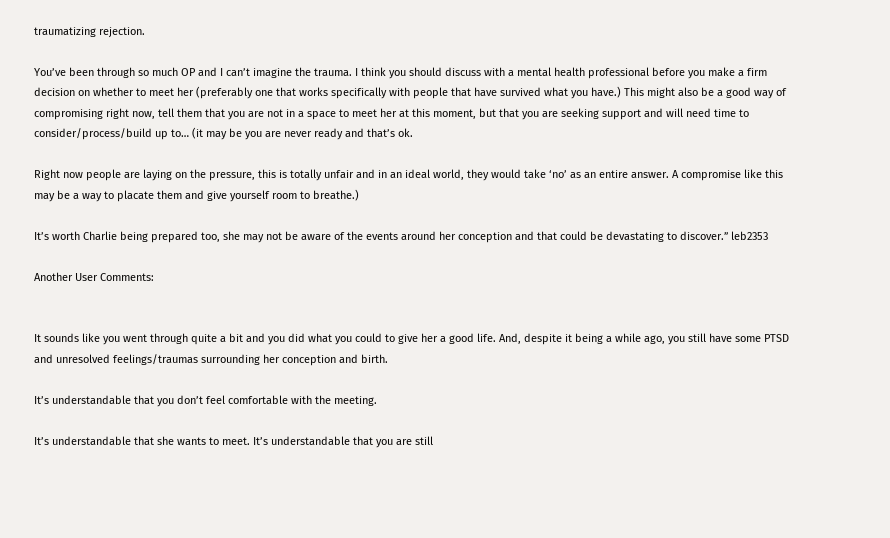traumatizing rejection.

You’ve been through so much OP and I can’t imagine the trauma. I think you should discuss with a mental health professional before you make a firm decision on whether to meet her (preferably one that works specifically with people that have survived what you have.) This might also be a good way of compromising right now, tell them that you are not in a space to meet her at this moment, but that you are seeking support and will need time to consider/process/build up to… (it may be you are never ready and that’s ok.

Right now people are laying on the pressure, this is totally unfair and in an ideal world, they would take ‘no’ as an entire answer. A compromise like this may be a way to placate them and give yourself room to breathe.)

It’s worth Charlie being prepared too, she may not be aware of the events around her conception and that could be devastating to discover.” leb2353

Another User Comments:


It sounds like you went through quite a bit and you did what you could to give her a good life. And, despite it being a while ago, you still have some PTSD and unresolved feelings/traumas surrounding her conception and birth.

It’s understandable that you don’t feel comfortable with the meeting.

It’s understandable that she wants to meet. It’s understandable that you are still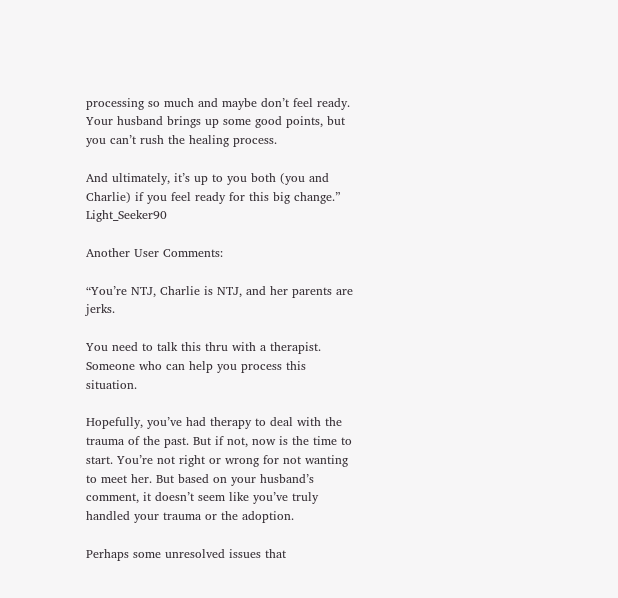processing so much and maybe don’t feel ready. Your husband brings up some good points, but you can’t rush the healing process.

And ultimately, it’s up to you both (you and Charlie) if you feel ready for this big change.” Light_Seeker90

Another User Comments:

“You’re NTJ, Charlie is NTJ, and her parents are jerks.

You need to talk this thru with a therapist. Someone who can help you process this situation.

Hopefully, you’ve had therapy to deal with the trauma of the past. But if not, now is the time to start. You’re not right or wrong for not wanting to meet her. But based on your husband’s comment, it doesn’t seem like you’ve truly handled your trauma or the adoption.

Perhaps some unresolved issues that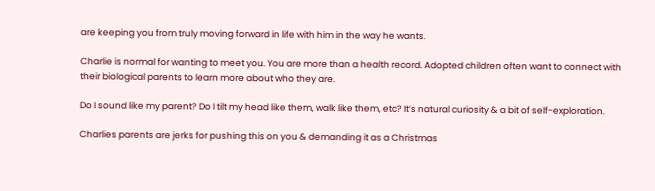are keeping you from truly moving forward in life with him in the way he wants.

Charlie is normal for wanting to meet you. You are more than a health record. Adopted children often want to connect with their biological parents to learn more about who they are.

Do I sound like my parent? Do I tilt my head like them, walk like them, etc? It’s natural curiosity & a bit of self-exploration.

Charlies parents are jerks for pushing this on you & demanding it as a Christmas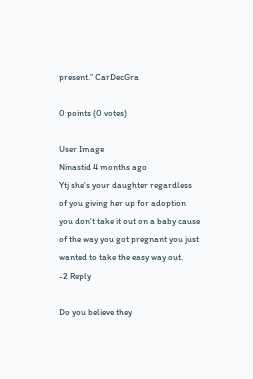present.” CarDecGra

0 points (0 votes)

User Image
Ninastid 4 months ago
Ytj she's your daughter regardless of you giving her up for adoption you don't take it out on a baby cause of the way you got pregnant you just wanted to take the easy way out.
-2 Reply

Do you believe they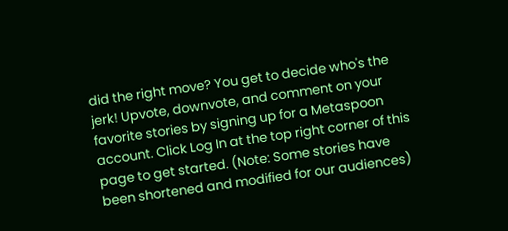did the right move? You get to decide who's the jerk! Upvote, downvote, and comment on your favorite stories by signing up for a Metaspoon account. Click Log In at the top right corner of this page to get started. (Note: Some stories have been shortened and modified for our audiences)